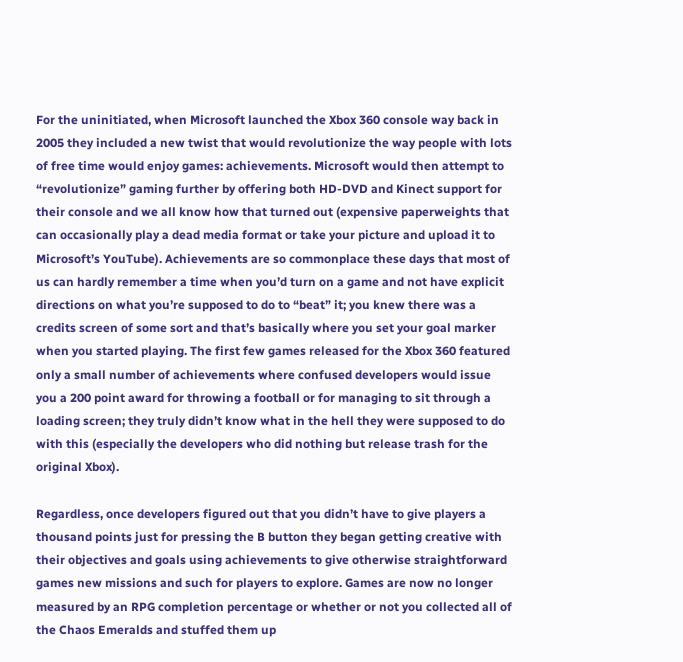For the uninitiated, when Microsoft launched the Xbox 360 console way back in 2005 they included a new twist that would revolutionize the way people with lots of free time would enjoy games: achievements. Microsoft would then attempt to “revolutionize” gaming further by offering both HD-DVD and Kinect support for their console and we all know how that turned out (expensive paperweights that can occasionally play a dead media format or take your picture and upload it to Microsoft’s YouTube). Achievements are so commonplace these days that most of us can hardly remember a time when you’d turn on a game and not have explicit directions on what you’re supposed to do to “beat” it; you knew there was a credits screen of some sort and that’s basically where you set your goal marker when you started playing. The first few games released for the Xbox 360 featured only a small number of achievements where confused developers would issue you a 200 point award for throwing a football or for managing to sit through a loading screen; they truly didn’t know what in the hell they were supposed to do with this (especially the developers who did nothing but release trash for the original Xbox).

Regardless, once developers figured out that you didn’t have to give players a thousand points just for pressing the B button they began getting creative with their objectives and goals using achievements to give otherwise straightforward games new missions and such for players to explore. Games are now no longer measured by an RPG completion percentage or whether or not you collected all of the Chaos Emeralds and stuffed them up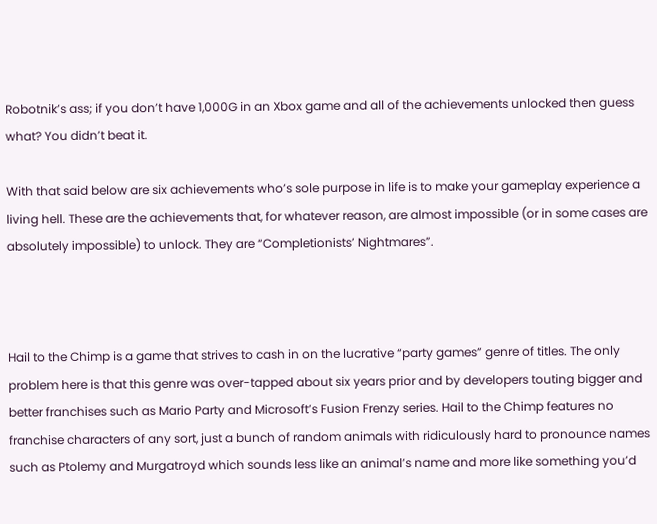Robotnik’s ass; if you don’t have 1,000G in an Xbox game and all of the achievements unlocked then guess what? You didn’t beat it.

With that said below are six achievements who’s sole purpose in life is to make your gameplay experience a living hell. These are the achievements that, for whatever reason, are almost impossible (or in some cases are absolutely impossible) to unlock. They are “Completionists’ Nightmares”.



Hail to the Chimp is a game that strives to cash in on the lucrative “party games” genre of titles. The only problem here is that this genre was over-tapped about six years prior and by developers touting bigger and better franchises such as Mario Party and Microsoft’s Fusion Frenzy series. Hail to the Chimp features no franchise characters of any sort, just a bunch of random animals with ridiculously hard to pronounce names such as Ptolemy and Murgatroyd which sounds less like an animal’s name and more like something you’d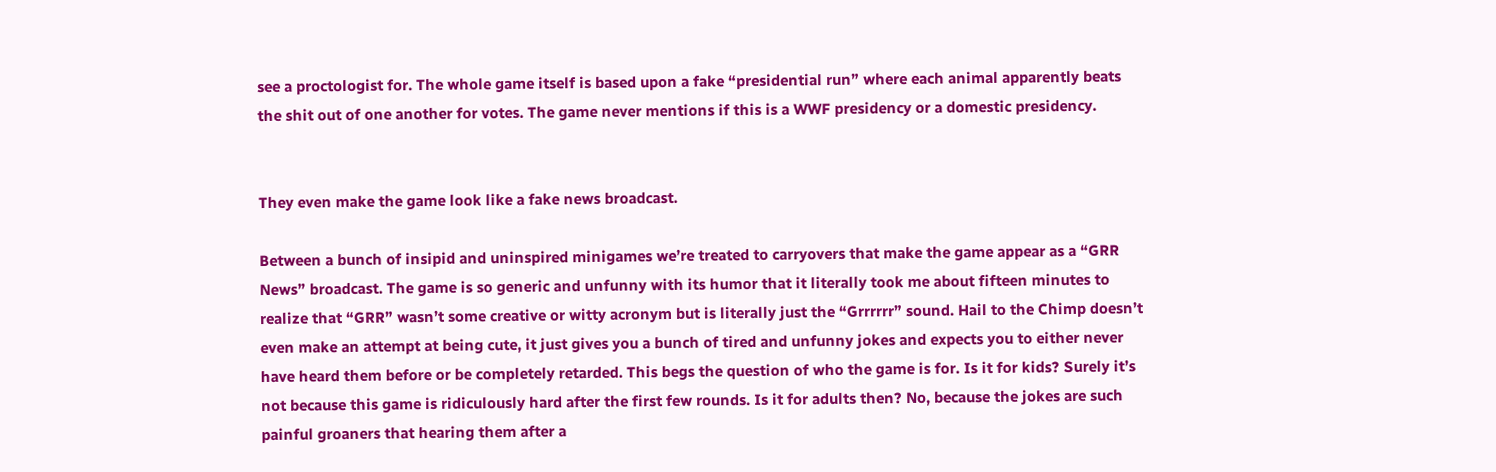see a proctologist for. The whole game itself is based upon a fake “presidential run” where each animal apparently beats the shit out of one another for votes. The game never mentions if this is a WWF presidency or a domestic presidency.


They even make the game look like a fake news broadcast.

Between a bunch of insipid and uninspired minigames we’re treated to carryovers that make the game appear as a “GRR News” broadcast. The game is so generic and unfunny with its humor that it literally took me about fifteen minutes to realize that “GRR” wasn’t some creative or witty acronym but is literally just the “Grrrrrr” sound. Hail to the Chimp doesn’t even make an attempt at being cute, it just gives you a bunch of tired and unfunny jokes and expects you to either never have heard them before or be completely retarded. This begs the question of who the game is for. Is it for kids? Surely it’s not because this game is ridiculously hard after the first few rounds. Is it for adults then? No, because the jokes are such painful groaners that hearing them after a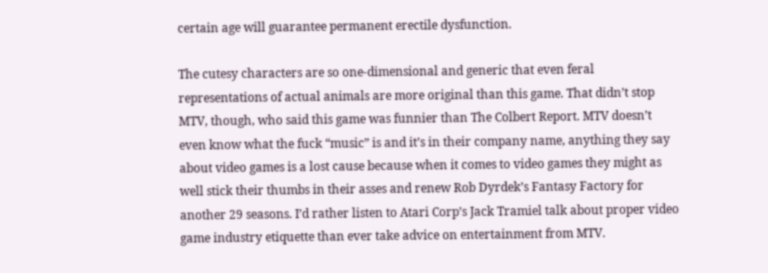certain age will guarantee permanent erectile dysfunction.

The cutesy characters are so one-dimensional and generic that even feral representations of actual animals are more original than this game. That didn’t stop MTV, though, who said this game was funnier than The Colbert Report. MTV doesn’t even know what the fuck “music” is and it’s in their company name, anything they say about video games is a lost cause because when it comes to video games they might as well stick their thumbs in their asses and renew Rob Dyrdek’s Fantasy Factory for another 29 seasons. I’d rather listen to Atari Corp’s Jack Tramiel talk about proper video game industry etiquette than ever take advice on entertainment from MTV.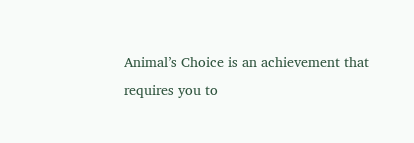Animal’s Choice is an achievement that requires you to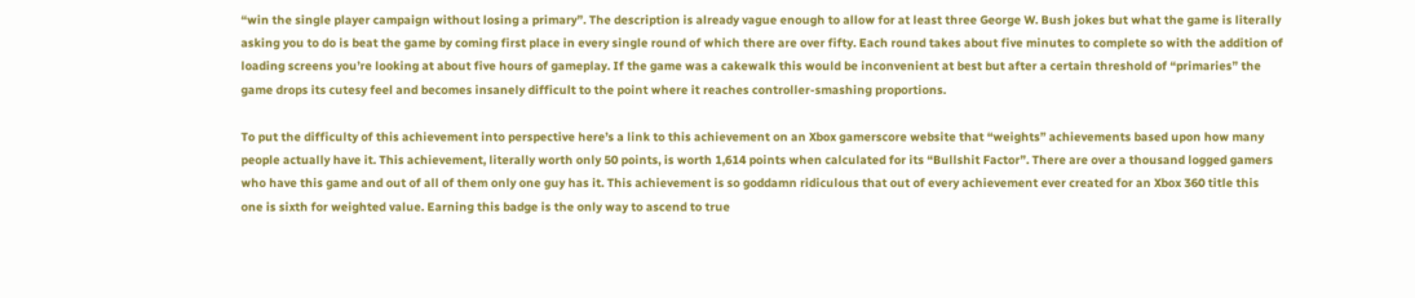“win the single player campaign without losing a primary”. The description is already vague enough to allow for at least three George W. Bush jokes but what the game is literally asking you to do is beat the game by coming first place in every single round of which there are over fifty. Each round takes about five minutes to complete so with the addition of loading screens you’re looking at about five hours of gameplay. If the game was a cakewalk this would be inconvenient at best but after a certain threshold of “primaries” the game drops its cutesy feel and becomes insanely difficult to the point where it reaches controller-smashing proportions.

To put the difficulty of this achievement into perspective here’s a link to this achievement on an Xbox gamerscore website that “weights” achievements based upon how many people actually have it. This achievement, literally worth only 50 points, is worth 1,614 points when calculated for its “Bullshit Factor”. There are over a thousand logged gamers who have this game and out of all of them only one guy has it. This achievement is so goddamn ridiculous that out of every achievement ever created for an Xbox 360 title this one is sixth for weighted value. Earning this badge is the only way to ascend to true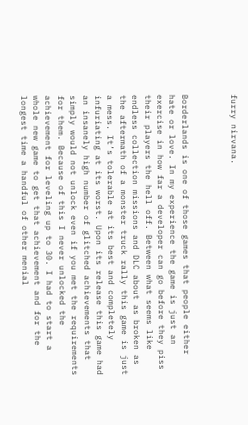furry nirvana.



Borderlands is one of those games that people either hate or love. In my experience the game is just an exercise in how far a developer can go before they piss their players the hell off. Between what seems like endless collection missions and DLC about as broken as the aftermath of a monster truck rally this game is just a mess. It’s tolerable at its best and completely infuriating at its worst. Upon its release this game had an insanely high number of glitched achievements that simply would not unlock even if you met the requirements for them. Because of this I never unlocked the achievement for leveling up to 30. I had to start a whole new game to get that achievement and for the longest time a handful of other menial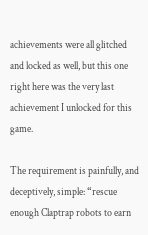achievements were all glitched and locked as well, but this one right here was the very last achievement I unlocked for this game.

The requirement is painfully, and deceptively, simple: “rescue enough Claptrap robots to earn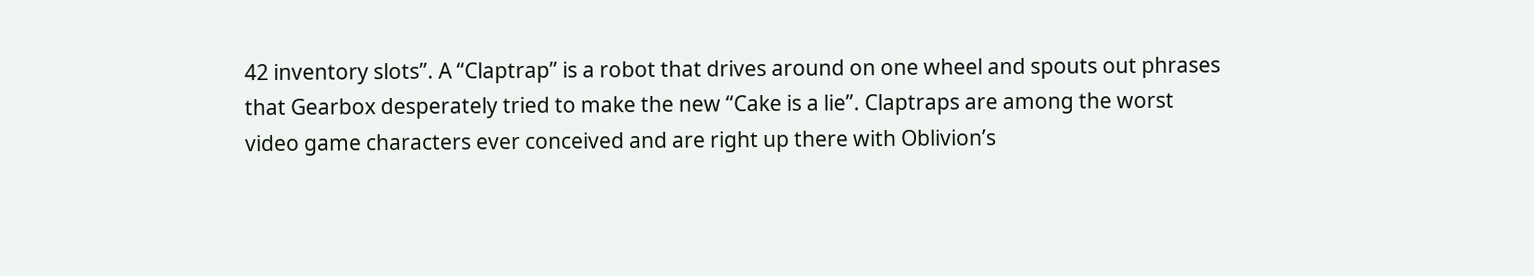42 inventory slots”. A “Claptrap” is a robot that drives around on one wheel and spouts out phrases that Gearbox desperately tried to make the new “Cake is a lie”. Claptraps are among the worst video game characters ever conceived and are right up there with Oblivion’s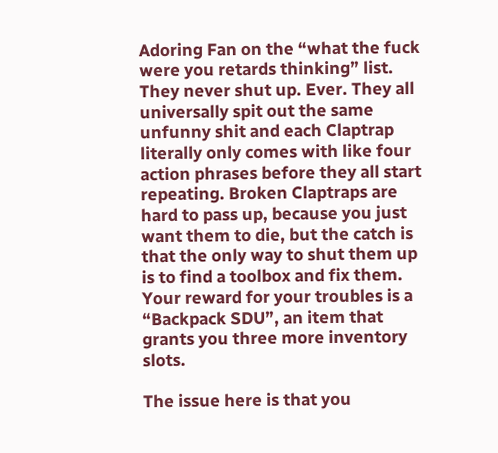Adoring Fan on the “what the fuck were you retards thinking” list. They never shut up. Ever. They all universally spit out the same unfunny shit and each Claptrap literally only comes with like four action phrases before they all start repeating. Broken Claptraps are hard to pass up, because you just want them to die, but the catch is that the only way to shut them up is to find a toolbox and fix them. Your reward for your troubles is a “Backpack SDU”, an item that grants you three more inventory slots.

The issue here is that you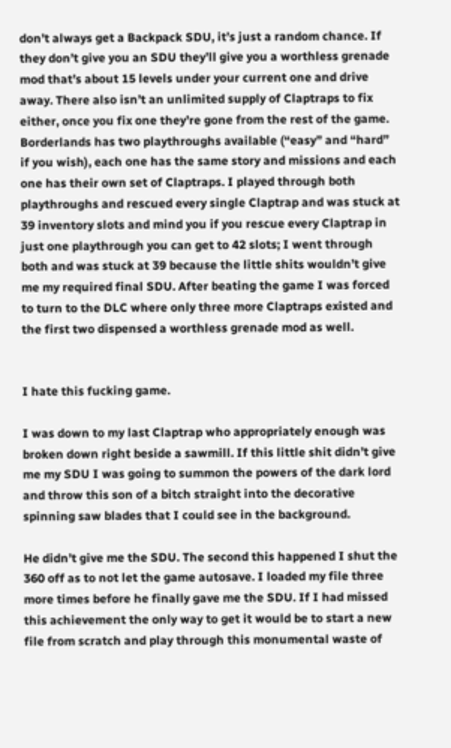don’t always get a Backpack SDU, it’s just a random chance. If they don’t give you an SDU they’ll give you a worthless grenade mod that’s about 15 levels under your current one and drive away. There also isn’t an unlimited supply of Claptraps to fix either, once you fix one they’re gone from the rest of the game. Borderlands has two playthroughs available (“easy” and “hard” if you wish), each one has the same story and missions and each one has their own set of Claptraps. I played through both playthroughs and rescued every single Claptrap and was stuck at 39 inventory slots and mind you if you rescue every Claptrap in just one playthrough you can get to 42 slots; I went through both and was stuck at 39 because the little shits wouldn’t give me my required final SDU. After beating the game I was forced to turn to the DLC where only three more Claptraps existed and the first two dispensed a worthless grenade mod as well.


I hate this fucking game.

I was down to my last Claptrap who appropriately enough was broken down right beside a sawmill. If this little shit didn’t give me my SDU I was going to summon the powers of the dark lord and throw this son of a bitch straight into the decorative spinning saw blades that I could see in the background.

He didn’t give me the SDU. The second this happened I shut the 360 off as to not let the game autosave. I loaded my file three more times before he finally gave me the SDU. If I had missed this achievement the only way to get it would be to start a new file from scratch and play through this monumental waste of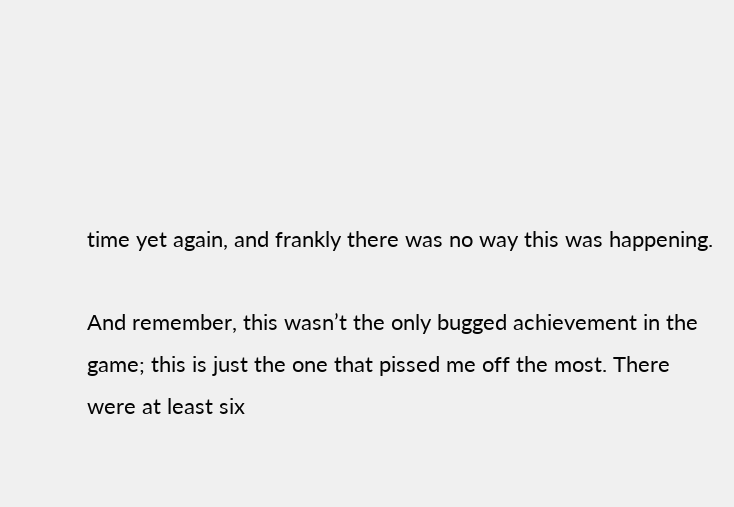time yet again, and frankly there was no way this was happening.

And remember, this wasn’t the only bugged achievement in the game; this is just the one that pissed me off the most. There were at least six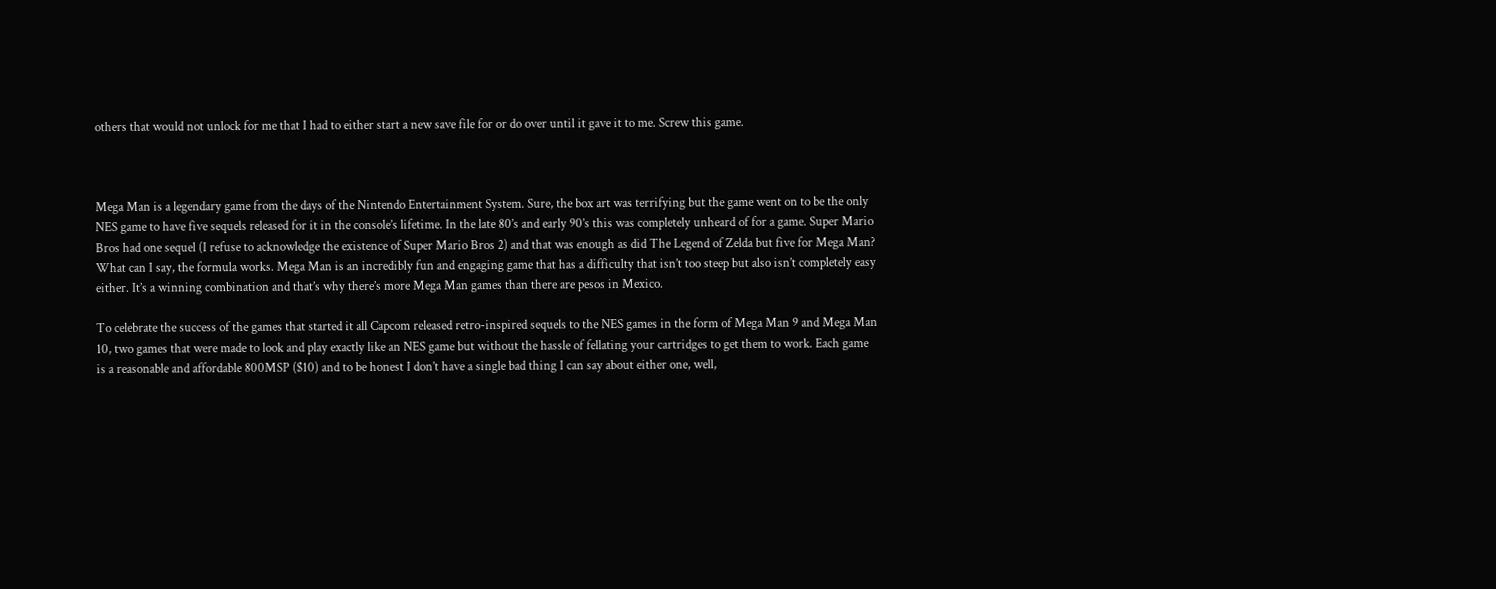others that would not unlock for me that I had to either start a new save file for or do over until it gave it to me. Screw this game.



Mega Man is a legendary game from the days of the Nintendo Entertainment System. Sure, the box art was terrifying but the game went on to be the only NES game to have five sequels released for it in the console’s lifetime. In the late 80’s and early 90’s this was completely unheard of for a game. Super Mario Bros had one sequel (I refuse to acknowledge the existence of Super Mario Bros 2) and that was enough as did The Legend of Zelda but five for Mega Man? What can I say, the formula works. Mega Man is an incredibly fun and engaging game that has a difficulty that isn’t too steep but also isn’t completely easy either. It’s a winning combination and that’s why there’s more Mega Man games than there are pesos in Mexico.

To celebrate the success of the games that started it all Capcom released retro-inspired sequels to the NES games in the form of Mega Man 9 and Mega Man 10, two games that were made to look and play exactly like an NES game but without the hassle of fellating your cartridges to get them to work. Each game is a reasonable and affordable 800MSP ($10) and to be honest I don’t have a single bad thing I can say about either one, well,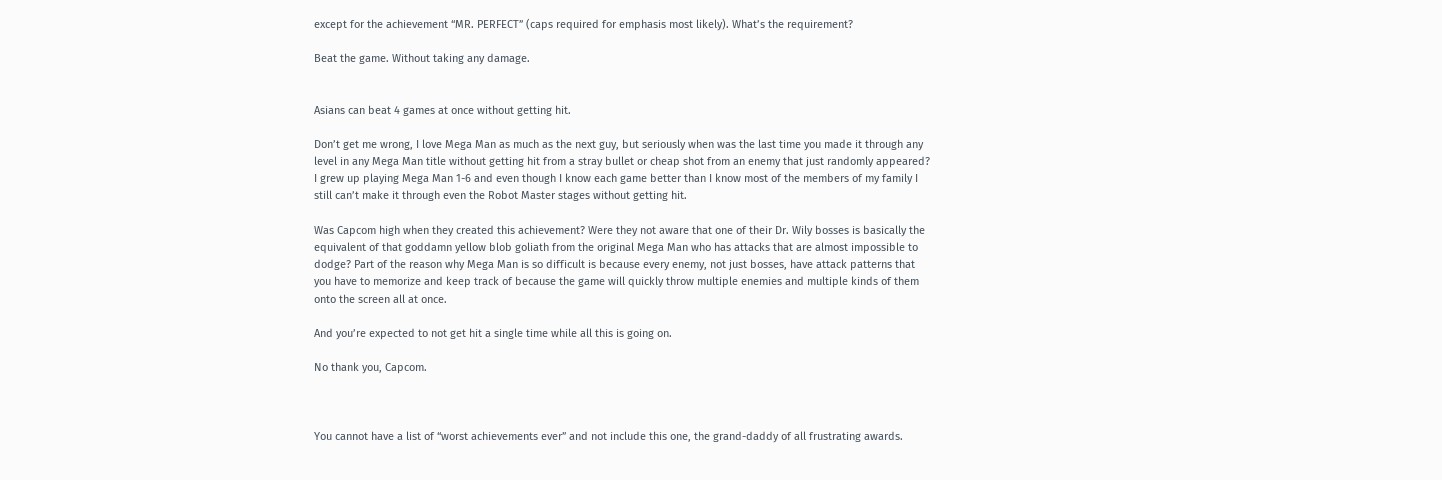except for the achievement “MR. PERFECT” (caps required for emphasis most likely). What’s the requirement?

Beat the game. Without taking any damage.


Asians can beat 4 games at once without getting hit.

Don’t get me wrong, I love Mega Man as much as the next guy, but seriously when was the last time you made it through any level in any Mega Man title without getting hit from a stray bullet or cheap shot from an enemy that just randomly appeared? I grew up playing Mega Man 1-6 and even though I know each game better than I know most of the members of my family I still can’t make it through even the Robot Master stages without getting hit.

Was Capcom high when they created this achievement? Were they not aware that one of their Dr. Wily bosses is basically the equivalent of that goddamn yellow blob goliath from the original Mega Man who has attacks that are almost impossible to dodge? Part of the reason why Mega Man is so difficult is because every enemy, not just bosses, have attack patterns that you have to memorize and keep track of because the game will quickly throw multiple enemies and multiple kinds of them onto the screen all at once.

And you’re expected to not get hit a single time while all this is going on.

No thank you, Capcom.



You cannot have a list of “worst achievements ever” and not include this one, the grand-daddy of all frustrating awards.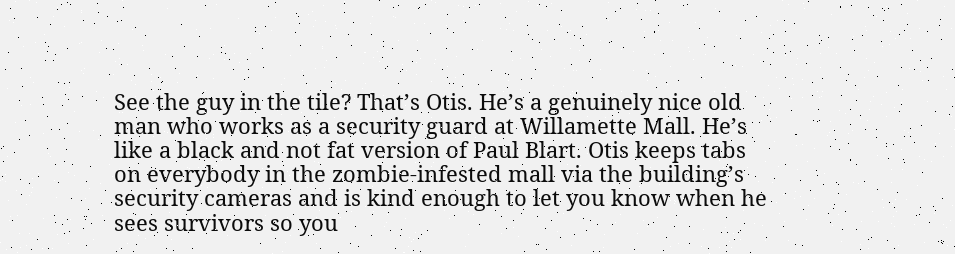See the guy in the tile? That’s Otis. He’s a genuinely nice old man who works as a security guard at Willamette Mall. He’s like a black and not fat version of Paul Blart. Otis keeps tabs on everybody in the zombie-infested mall via the building’s security cameras and is kind enough to let you know when he sees survivors so you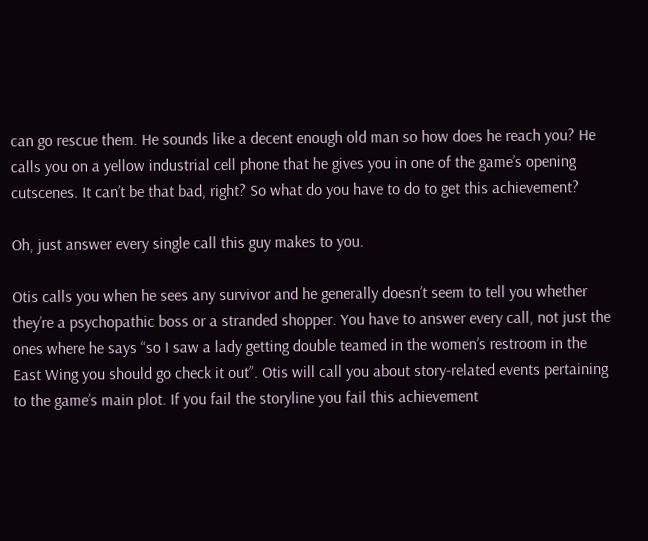can go rescue them. He sounds like a decent enough old man so how does he reach you? He calls you on a yellow industrial cell phone that he gives you in one of the game’s opening cutscenes. It can’t be that bad, right? So what do you have to do to get this achievement?

Oh, just answer every single call this guy makes to you.

Otis calls you when he sees any survivor and he generally doesn’t seem to tell you whether they’re a psychopathic boss or a stranded shopper. You have to answer every call, not just the ones where he says “so I saw a lady getting double teamed in the women’s restroom in the East Wing you should go check it out”. Otis will call you about story-related events pertaining to the game’s main plot. If you fail the storyline you fail this achievement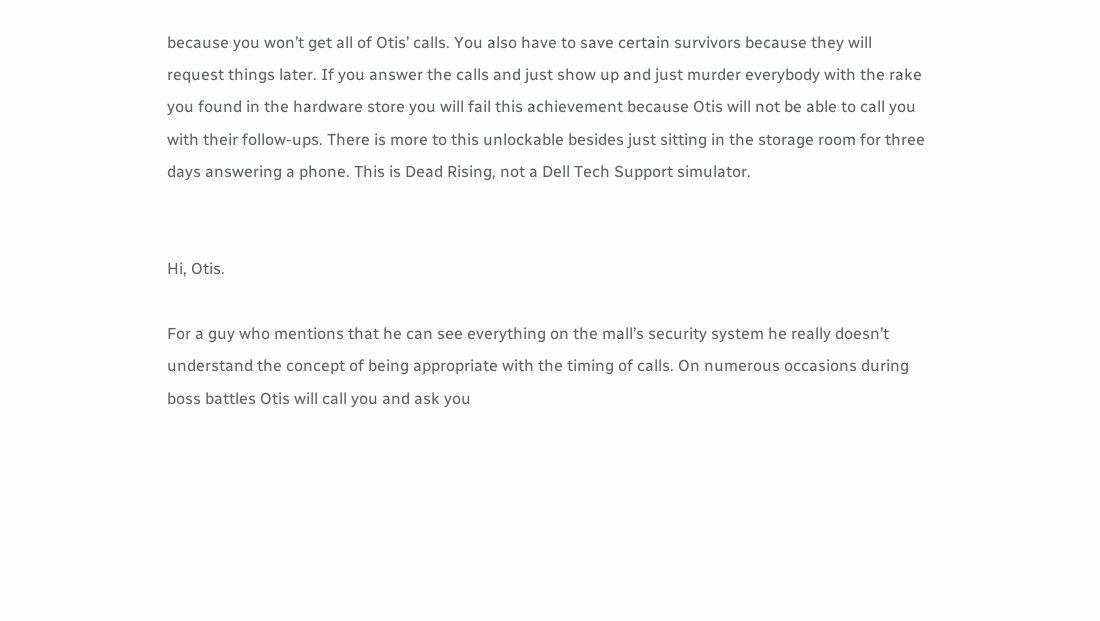because you won’t get all of Otis’ calls. You also have to save certain survivors because they will request things later. If you answer the calls and just show up and just murder everybody with the rake you found in the hardware store you will fail this achievement because Otis will not be able to call you with their follow-ups. There is more to this unlockable besides just sitting in the storage room for three days answering a phone. This is Dead Rising, not a Dell Tech Support simulator.


Hi, Otis.

For a guy who mentions that he can see everything on the mall’s security system he really doesn’t understand the concept of being appropriate with the timing of calls. On numerous occasions during boss battles Otis will call you and ask you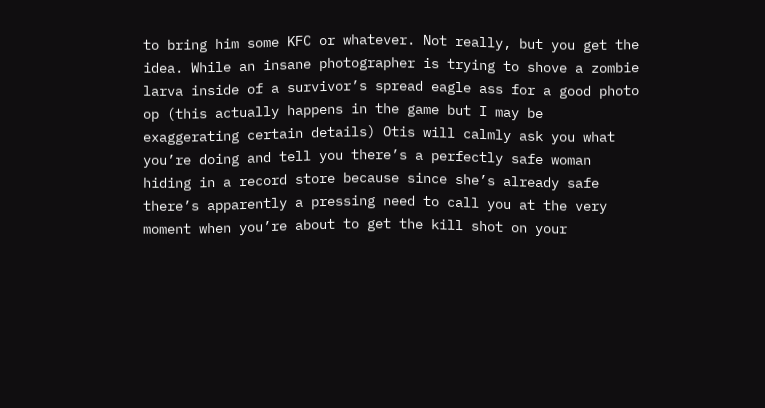to bring him some KFC or whatever. Not really, but you get the idea. While an insane photographer is trying to shove a zombie larva inside of a survivor’s spread eagle ass for a good photo op (this actually happens in the game but I may be exaggerating certain details) Otis will calmly ask you what you’re doing and tell you there’s a perfectly safe woman hiding in a record store because since she’s already safe there’s apparently a pressing need to call you at the very moment when you’re about to get the kill shot on your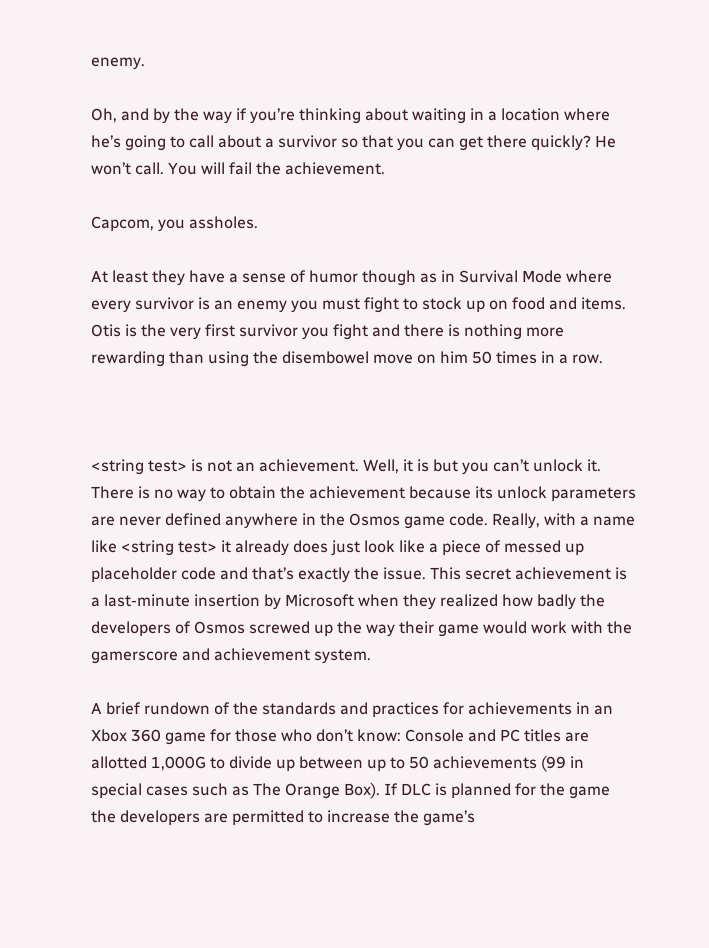enemy.

Oh, and by the way if you’re thinking about waiting in a location where he’s going to call about a survivor so that you can get there quickly? He won’t call. You will fail the achievement.

Capcom, you assholes.

At least they have a sense of humor though as in Survival Mode where every survivor is an enemy you must fight to stock up on food and items. Otis is the very first survivor you fight and there is nothing more rewarding than using the disembowel move on him 50 times in a row.



<string test> is not an achievement. Well, it is but you can’t unlock it. There is no way to obtain the achievement because its unlock parameters are never defined anywhere in the Osmos game code. Really, with a name like <string test> it already does just look like a piece of messed up placeholder code and that’s exactly the issue. This secret achievement is a last-minute insertion by Microsoft when they realized how badly the developers of Osmos screwed up the way their game would work with the gamerscore and achievement system.

A brief rundown of the standards and practices for achievements in an Xbox 360 game for those who don’t know: Console and PC titles are allotted 1,000G to divide up between up to 50 achievements (99 in special cases such as The Orange Box). If DLC is planned for the game the developers are permitted to increase the game’s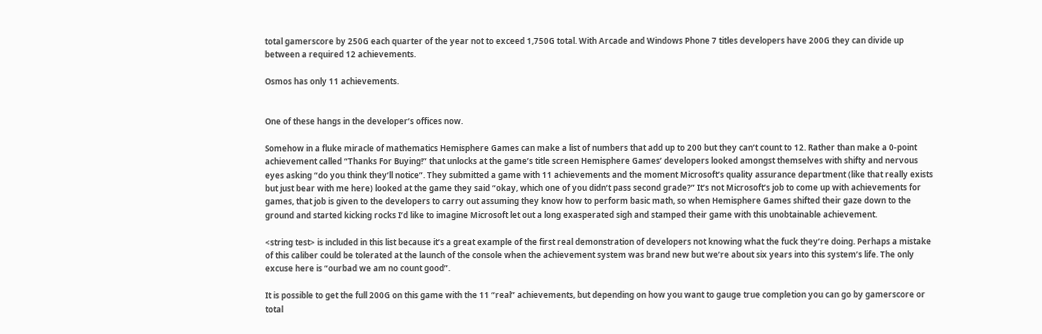total gamerscore by 250G each quarter of the year not to exceed 1,750G total. With Arcade and Windows Phone 7 titles developers have 200G they can divide up between a required 12 achievements.

Osmos has only 11 achievements.


One of these hangs in the developer’s offices now.

Somehow in a fluke miracle of mathematics Hemisphere Games can make a list of numbers that add up to 200 but they can’t count to 12. Rather than make a 0-point achievement called “Thanks For Buying!” that unlocks at the game’s title screen Hemisphere Games’ developers looked amongst themselves with shifty and nervous eyes asking “do you think they’ll notice”. They submitted a game with 11 achievements and the moment Microsoft’s quality assurance department (like that really exists but just bear with me here) looked at the game they said “okay, which one of you didn’t pass second grade?” It’s not Microsoft’s job to come up with achievements for games, that job is given to the developers to carry out assuming they know how to perform basic math, so when Hemisphere Games shifted their gaze down to the ground and started kicking rocks I’d like to imagine Microsoft let out a long exasperated sigh and stamped their game with this unobtainable achievement.

<string test> is included in this list because it’s a great example of the first real demonstration of developers not knowing what the fuck they’re doing. Perhaps a mistake of this caliber could be tolerated at the launch of the console when the achievement system was brand new but we’re about six years into this system’s life. The only excuse here is “ourbad we am no count good”.

It is possible to get the full 200G on this game with the 11 “real” achievements, but depending on how you want to gauge true completion you can go by gamerscore or total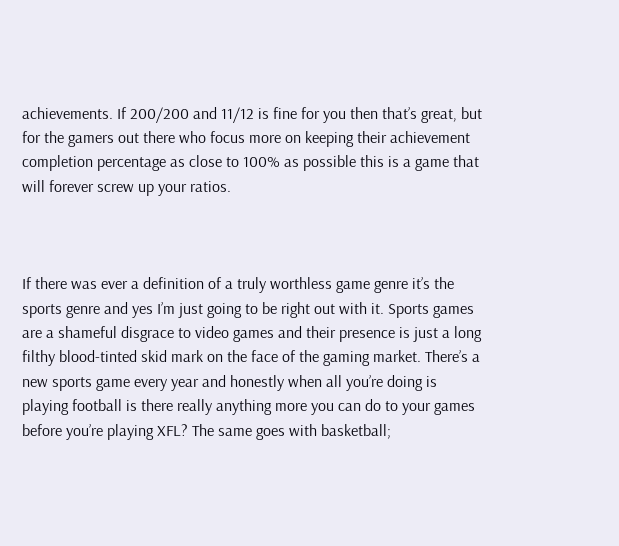achievements. If 200/200 and 11/12 is fine for you then that’s great, but for the gamers out there who focus more on keeping their achievement completion percentage as close to 100% as possible this is a game that will forever screw up your ratios.



If there was ever a definition of a truly worthless game genre it’s the sports genre and yes I’m just going to be right out with it. Sports games are a shameful disgrace to video games and their presence is just a long filthy blood-tinted skid mark on the face of the gaming market. There’s a new sports game every year and honestly when all you’re doing is playing football is there really anything more you can do to your games before you’re playing XFL? The same goes with basketball;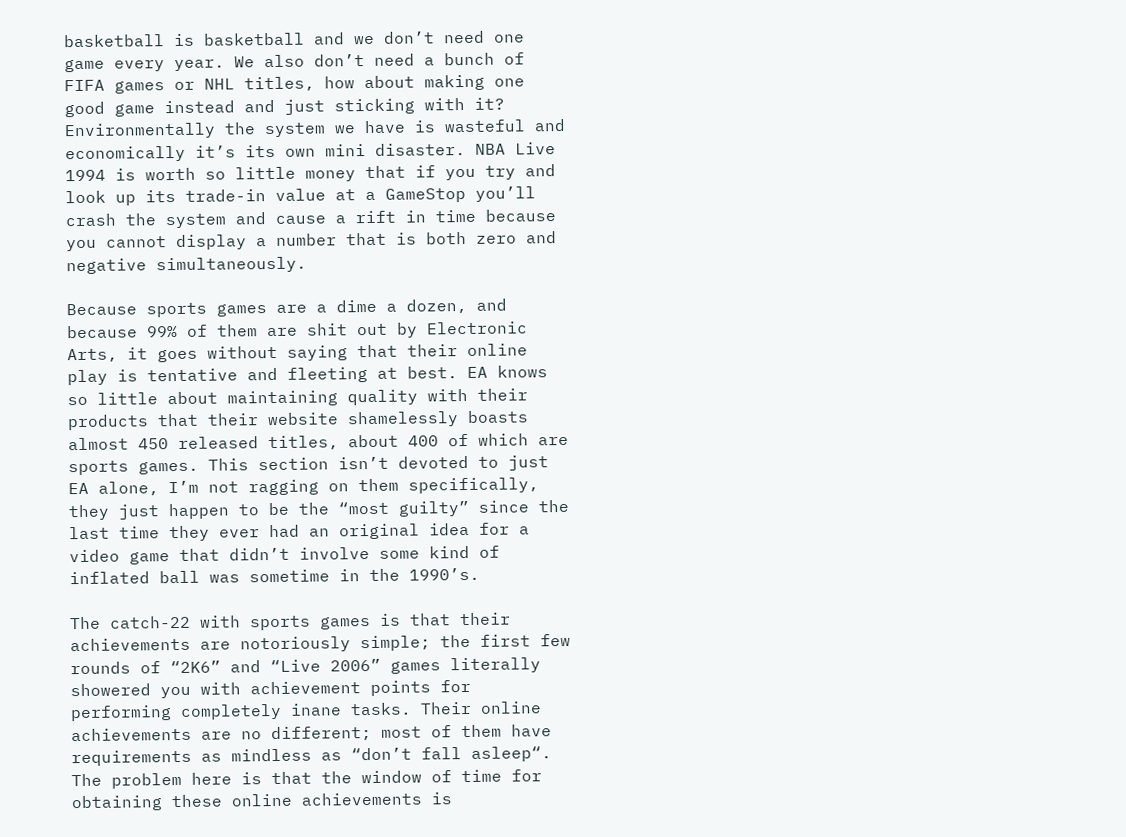basketball is basketball and we don’t need one game every year. We also don’t need a bunch of FIFA games or NHL titles, how about making one good game instead and just sticking with it? Environmentally the system we have is wasteful and economically it’s its own mini disaster. NBA Live 1994 is worth so little money that if you try and look up its trade-in value at a GameStop you’ll crash the system and cause a rift in time because you cannot display a number that is both zero and negative simultaneously.

Because sports games are a dime a dozen, and because 99% of them are shit out by Electronic Arts, it goes without saying that their online play is tentative and fleeting at best. EA knows so little about maintaining quality with their products that their website shamelessly boasts almost 450 released titles, about 400 of which are sports games. This section isn’t devoted to just EA alone, I’m not ragging on them specifically, they just happen to be the “most guilty” since the last time they ever had an original idea for a video game that didn’t involve some kind of inflated ball was sometime in the 1990’s.

The catch-22 with sports games is that their achievements are notoriously simple; the first few rounds of “2K6” and “Live 2006” games literally showered you with achievement points for performing completely inane tasks. Their online achievements are no different; most of them have requirements as mindless as “don’t fall asleep“. The problem here is that the window of time for obtaining these online achievements is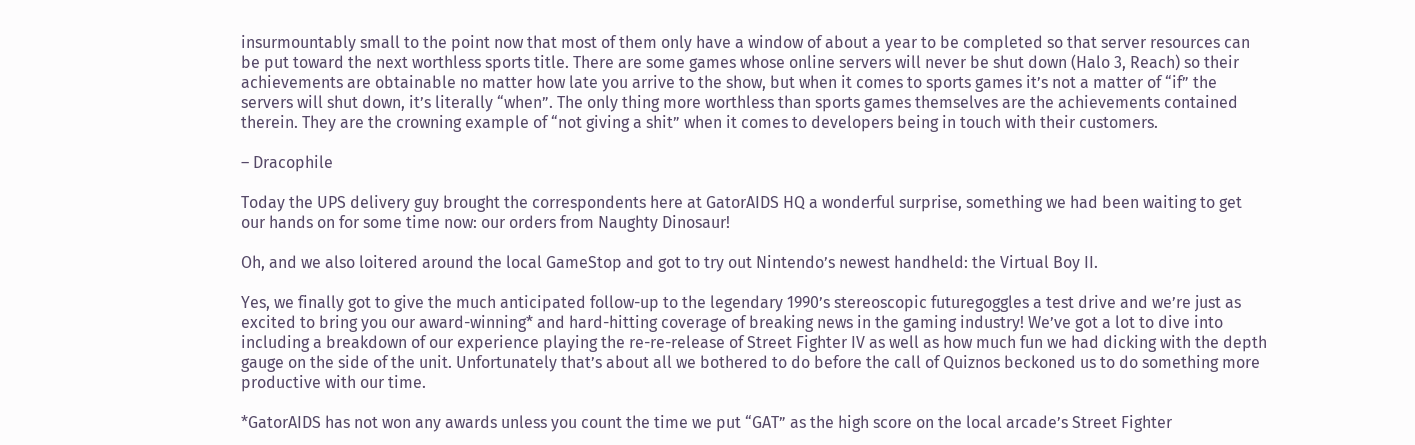insurmountably small to the point now that most of them only have a window of about a year to be completed so that server resources can be put toward the next worthless sports title. There are some games whose online servers will never be shut down (Halo 3, Reach) so their achievements are obtainable no matter how late you arrive to the show, but when it comes to sports games it’s not a matter of “if” the servers will shut down, it’s literally “when”. The only thing more worthless than sports games themselves are the achievements contained therein. They are the crowning example of “not giving a shit” when it comes to developers being in touch with their customers.

– Dracophile

Today the UPS delivery guy brought the correspondents here at GatorAIDS HQ a wonderful surprise, something we had been waiting to get our hands on for some time now: our orders from Naughty Dinosaur!

Oh, and we also loitered around the local GameStop and got to try out Nintendo’s newest handheld: the Virtual Boy II.

Yes, we finally got to give the much anticipated follow-up to the legendary 1990’s stereoscopic futuregoggles a test drive and we’re just as excited to bring you our award-winning* and hard-hitting coverage of breaking news in the gaming industry! We’ve got a lot to dive into including a breakdown of our experience playing the re-re-release of Street Fighter IV as well as how much fun we had dicking with the depth gauge on the side of the unit. Unfortunately that’s about all we bothered to do before the call of Quiznos beckoned us to do something more productive with our time.

*GatorAIDS has not won any awards unless you count the time we put “GAT” as the high score on the local arcade’s Street Fighter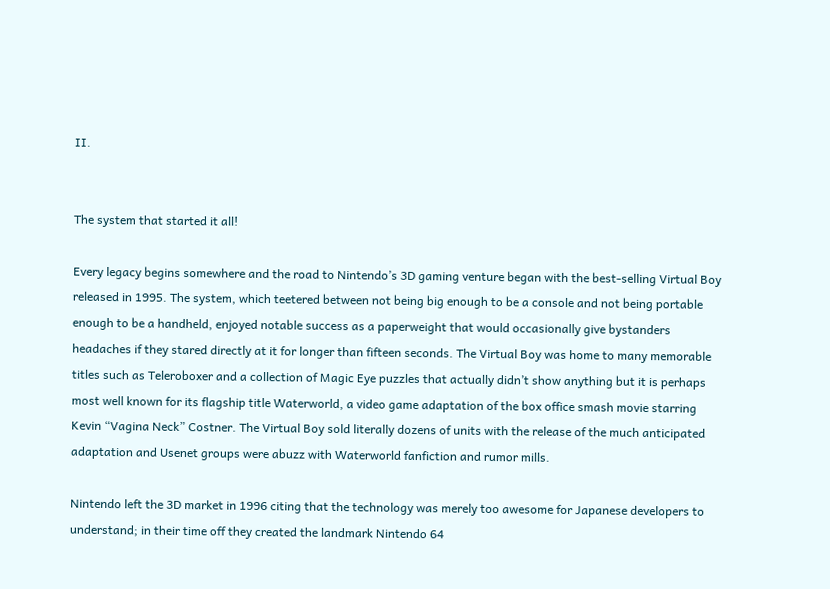II.


The system that started it all!

Every legacy begins somewhere and the road to Nintendo’s 3D gaming venture began with the best-selling Virtual Boy released in 1995. The system, which teetered between not being big enough to be a console and not being portable enough to be a handheld, enjoyed notable success as a paperweight that would occasionally give bystanders headaches if they stared directly at it for longer than fifteen seconds. The Virtual Boy was home to many memorable titles such as Teleroboxer and a collection of Magic Eye puzzles that actually didn’t show anything but it is perhaps most well known for its flagship title Waterworld, a video game adaptation of the box office smash movie starring Kevin “Vagina Neck” Costner. The Virtual Boy sold literally dozens of units with the release of the much anticipated adaptation and Usenet groups were abuzz with Waterworld fanfiction and rumor mills.

Nintendo left the 3D market in 1996 citing that the technology was merely too awesome for Japanese developers to understand; in their time off they created the landmark Nintendo 64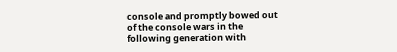console and promptly bowed out of the console wars in the following generation with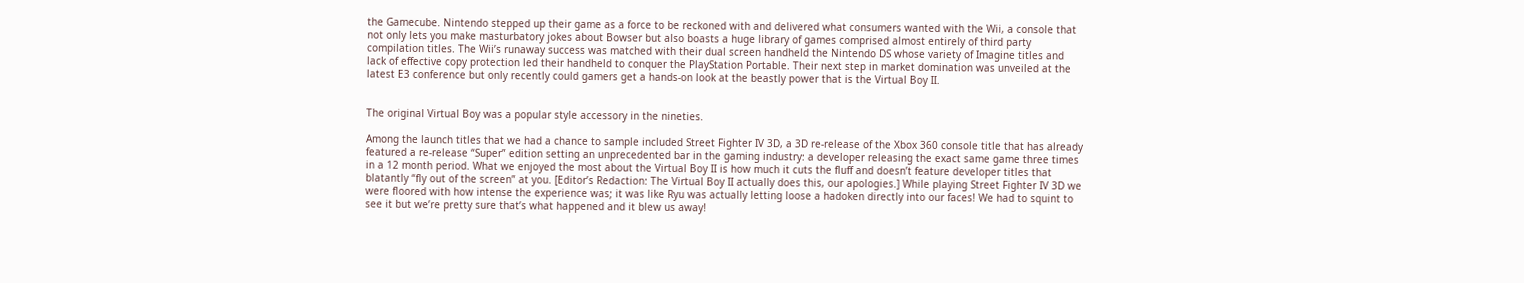the Gamecube. Nintendo stepped up their game as a force to be reckoned with and delivered what consumers wanted with the Wii, a console that not only lets you make masturbatory jokes about Bowser but also boasts a huge library of games comprised almost entirely of third party compilation titles. The Wii’s runaway success was matched with their dual screen handheld the Nintendo DS whose variety of Imagine titles and lack of effective copy protection led their handheld to conquer the PlayStation Portable. Their next step in market domination was unveiled at the latest E3 conference but only recently could gamers get a hands-on look at the beastly power that is the Virtual Boy II.


The original Virtual Boy was a popular style accessory in the nineties.

Among the launch titles that we had a chance to sample included Street Fighter IV 3D, a 3D re-release of the Xbox 360 console title that has already featured a re-release “Super” edition setting an unprecedented bar in the gaming industry: a developer releasing the exact same game three times in a 12 month period. What we enjoyed the most about the Virtual Boy II is how much it cuts the fluff and doesn’t feature developer titles that blatantly “fly out of the screen” at you. [Editor’s Redaction: The Virtual Boy II actually does this, our apologies.] While playing Street Fighter IV 3D we were floored with how intense the experience was; it was like Ryu was actually letting loose a hadoken directly into our faces! We had to squint to see it but we’re pretty sure that’s what happened and it blew us away!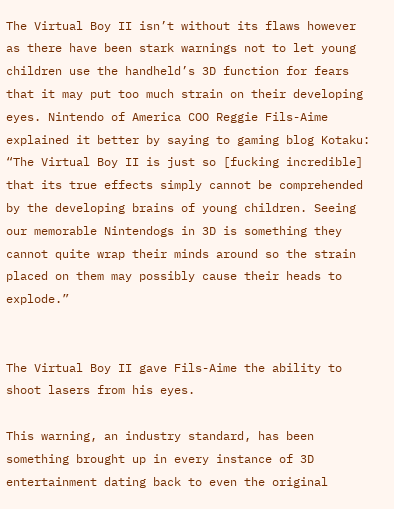The Virtual Boy II isn’t without its flaws however as there have been stark warnings not to let young children use the handheld’s 3D function for fears that it may put too much strain on their developing eyes. Nintendo of America COO Reggie Fils-Aime explained it better by saying to gaming blog Kotaku: “The Virtual Boy II is just so [fucking incredible] that its true effects simply cannot be comprehended by the developing brains of young children. Seeing our memorable Nintendogs in 3D is something they cannot quite wrap their minds around so the strain placed on them may possibly cause their heads to explode.”


The Virtual Boy II gave Fils-Aime the ability to shoot lasers from his eyes.

This warning, an industry standard, has been something brought up in every instance of 3D entertainment dating back to even the original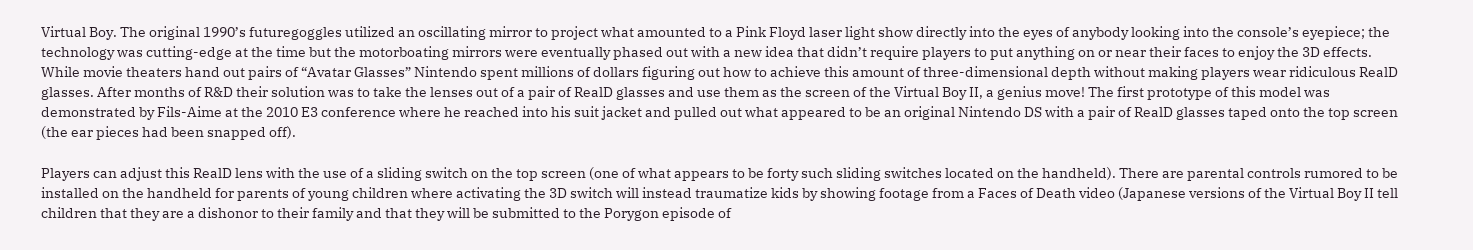Virtual Boy. The original 1990’s futuregoggles utilized an oscillating mirror to project what amounted to a Pink Floyd laser light show directly into the eyes of anybody looking into the console’s eyepiece; the technology was cutting-edge at the time but the motorboating mirrors were eventually phased out with a new idea that didn’t require players to put anything on or near their faces to enjoy the 3D effects. While movie theaters hand out pairs of “Avatar Glasses” Nintendo spent millions of dollars figuring out how to achieve this amount of three-dimensional depth without making players wear ridiculous RealD glasses. After months of R&D their solution was to take the lenses out of a pair of RealD glasses and use them as the screen of the Virtual Boy II, a genius move! The first prototype of this model was demonstrated by Fils-Aime at the 2010 E3 conference where he reached into his suit jacket and pulled out what appeared to be an original Nintendo DS with a pair of RealD glasses taped onto the top screen (the ear pieces had been snapped off).

Players can adjust this RealD lens with the use of a sliding switch on the top screen (one of what appears to be forty such sliding switches located on the handheld). There are parental controls rumored to be installed on the handheld for parents of young children where activating the 3D switch will instead traumatize kids by showing footage from a Faces of Death video (Japanese versions of the Virtual Boy II tell children that they are a dishonor to their family and that they will be submitted to the Porygon episode of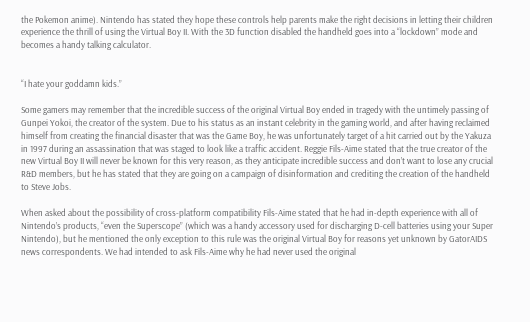the Pokemon anime). Nintendo has stated they hope these controls help parents make the right decisions in letting their children experience the thrill of using the Virtual Boy II. With the 3D function disabled the handheld goes into a “lockdown” mode and becomes a handy talking calculator.


“I hate your goddamn kids.”

Some gamers may remember that the incredible success of the original Virtual Boy ended in tragedy with the untimely passing of Gunpei Yokoi, the creator of the system. Due to his status as an instant celebrity in the gaming world, and after having reclaimed himself from creating the financial disaster that was the Game Boy, he was unfortunately target of a hit carried out by the Yakuza in 1997 during an assassination that was staged to look like a traffic accident. Reggie Fils-Aime stated that the true creator of the new Virtual Boy II will never be known for this very reason, as they anticipate incredible success and don’t want to lose any crucial R&D members, but he has stated that they are going on a campaign of disinformation and crediting the creation of the handheld to Steve Jobs.

When asked about the possibility of cross-platform compatibility Fils-Aime stated that he had in-depth experience with all of Nintendo’s products, “even the Superscope” (which was a handy accessory used for discharging D-cell batteries using your Super Nintendo), but he mentioned the only exception to this rule was the original Virtual Boy for reasons yet unknown by GatorAIDS news correspondents. We had intended to ask Fils-Aime why he had never used the original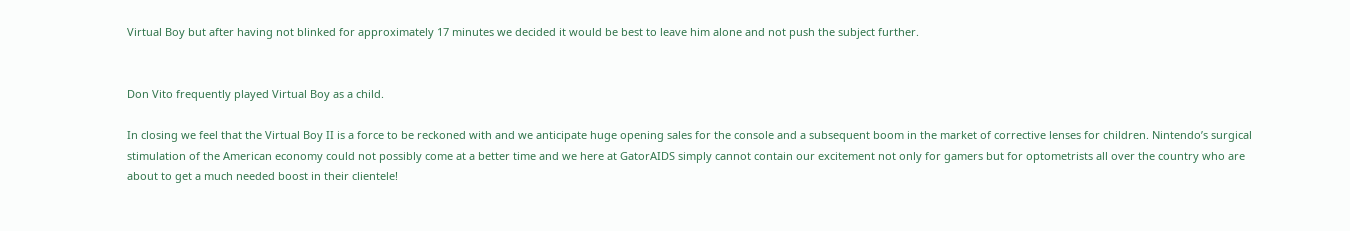Virtual Boy but after having not blinked for approximately 17 minutes we decided it would be best to leave him alone and not push the subject further.


Don Vito frequently played Virtual Boy as a child.

In closing we feel that the Virtual Boy II is a force to be reckoned with and we anticipate huge opening sales for the console and a subsequent boom in the market of corrective lenses for children. Nintendo’s surgical stimulation of the American economy could not possibly come at a better time and we here at GatorAIDS simply cannot contain our excitement not only for gamers but for optometrists all over the country who are about to get a much needed boost in their clientele!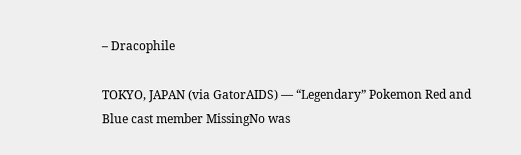– Dracophile

TOKYO, JAPAN (via GatorAIDS) — “Legendary” Pokemon Red and Blue cast member MissingNo was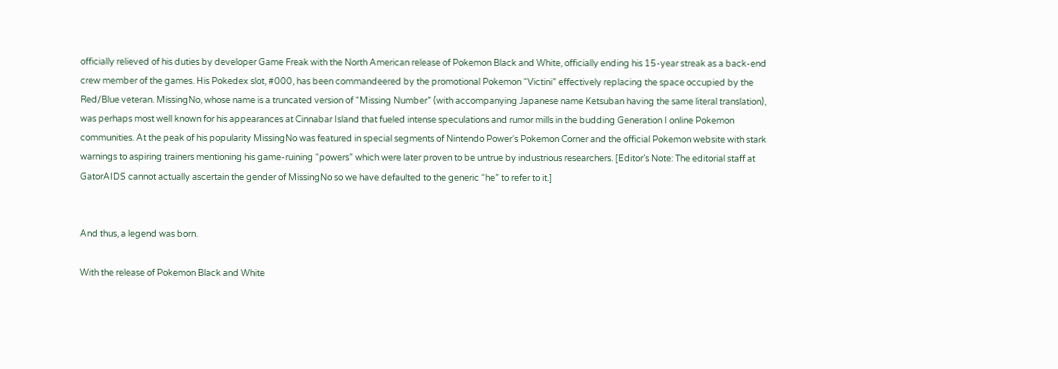officially relieved of his duties by developer Game Freak with the North American release of Pokemon Black and White, officially ending his 15-year streak as a back-end crew member of the games. His Pokedex slot, #000, has been commandeered by the promotional Pokemon “Victini” effectively replacing the space occupied by the Red/Blue veteran. MissingNo, whose name is a truncated version of “Missing Number” (with accompanying Japanese name Ketsuban having the same literal translation), was perhaps most well known for his appearances at Cinnabar Island that fueled intense speculations and rumor mills in the budding Generation I online Pokemon communities. At the peak of his popularity MissingNo was featured in special segments of Nintendo Power‘s Pokemon Corner and the official Pokemon website with stark warnings to aspiring trainers mentioning his game-ruining “powers” which were later proven to be untrue by industrious researchers. [Editor’s Note: The editorial staff at GatorAIDS cannot actually ascertain the gender of MissingNo so we have defaulted to the generic “he” to refer to it.]


And thus, a legend was born.

With the release of Pokemon Black and White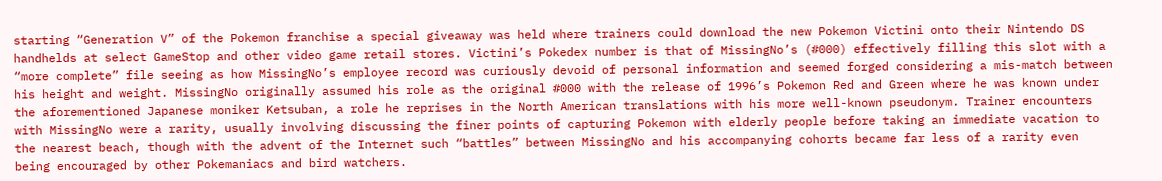starting “Generation V” of the Pokemon franchise a special giveaway was held where trainers could download the new Pokemon Victini onto their Nintendo DS handhelds at select GameStop and other video game retail stores. Victini’s Pokedex number is that of MissingNo’s (#000) effectively filling this slot with a “more complete” file seeing as how MissingNo’s employee record was curiously devoid of personal information and seemed forged considering a mis-match between his height and weight. MissingNo originally assumed his role as the original #000 with the release of 1996’s Pokemon Red and Green where he was known under the aforementioned Japanese moniker Ketsuban, a role he reprises in the North American translations with his more well-known pseudonym. Trainer encounters with MissingNo were a rarity, usually involving discussing the finer points of capturing Pokemon with elderly people before taking an immediate vacation to the nearest beach, though with the advent of the Internet such “battles” between MissingNo and his accompanying cohorts became far less of a rarity even being encouraged by other Pokemaniacs and bird watchers.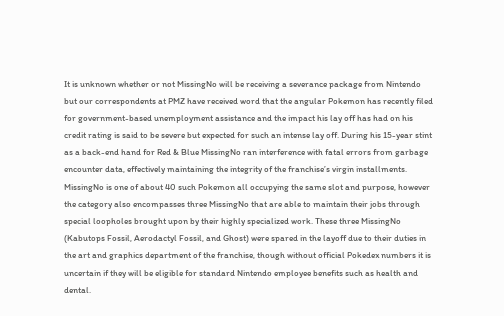It is unknown whether or not MissingNo will be receiving a severance package from Nintendo but our correspondents at PMZ have received word that the angular Pokemon has recently filed for government-based unemployment assistance and the impact his lay off has had on his credit rating is said to be severe but expected for such an intense lay off. During his 15-year stint as a back-end hand for Red & Blue MissingNo ran interference with fatal errors from garbage encounter data, effectively maintaining the integrity of the franchise’s virgin installments. MissingNo is one of about 40 such Pokemon all occupying the same slot and purpose, however the category also encompasses three MissingNo that are able to maintain their jobs through special loopholes brought upon by their highly specialized work. These three MissingNo (Kabutops Fossil, Aerodactyl Fossil, and Ghost) were spared in the layoff due to their duties in the art and graphics department of the franchise, though without official Pokedex numbers it is uncertain if they will be eligible for standard Nintendo employee benefits such as health and dental.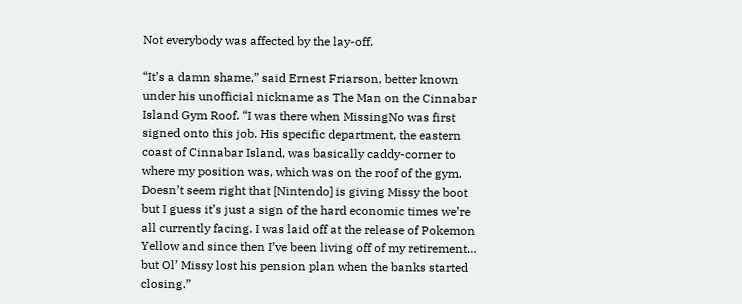Not everybody was affected by the lay-off.

“It’s a damn shame,” said Ernest Friarson, better known under his unofficial nickname as The Man on the Cinnabar Island Gym Roof. “I was there when MissingNo was first signed onto this job. His specific department, the eastern coast of Cinnabar Island, was basically caddy-corner to where my position was, which was on the roof of the gym. Doesn’t seem right that [Nintendo] is giving Missy the boot but I guess it’s just a sign of the hard economic times we’re all currently facing. I was laid off at the release of Pokemon Yellow and since then I’ve been living off of my retirement… but Ol’ Missy lost his pension plan when the banks started closing.”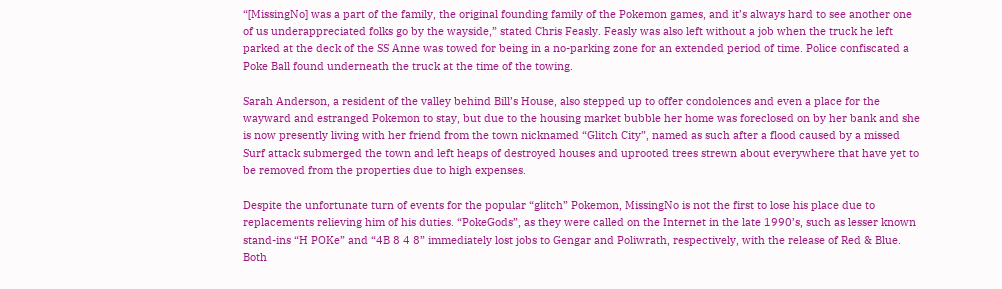“[MissingNo] was a part of the family, the original founding family of the Pokemon games, and it’s always hard to see another one of us underappreciated folks go by the wayside,” stated Chris Feasly. Feasly was also left without a job when the truck he left parked at the deck of the SS Anne was towed for being in a no-parking zone for an extended period of time. Police confiscated a Poke Ball found underneath the truck at the time of the towing.

Sarah Anderson, a resident of the valley behind Bill’s House, also stepped up to offer condolences and even a place for the wayward and estranged Pokemon to stay, but due to the housing market bubble her home was foreclosed on by her bank and she is now presently living with her friend from the town nicknamed “Glitch City”, named as such after a flood caused by a missed Surf attack submerged the town and left heaps of destroyed houses and uprooted trees strewn about everywhere that have yet to be removed from the properties due to high expenses.

Despite the unfortunate turn of events for the popular “glitch” Pokemon, MissingNo is not the first to lose his place due to replacements relieving him of his duties. “PokeGods”, as they were called on the Internet in the late 1990’s, such as lesser known stand-ins “H POKe” and “4B 8 4 8” immediately lost jobs to Gengar and Poliwrath, respectively, with the release of Red & Blue. Both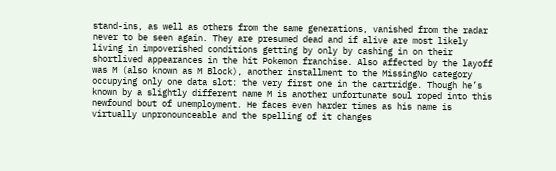stand-ins, as well as others from the same generations, vanished from the radar never to be seen again. They are presumed dead and if alive are most likely living in impoverished conditions getting by only by cashing in on their shortlived appearances in the hit Pokemon franchise. Also affected by the layoff was M (also known as M Block), another installment to the MissingNo category occupying only one data slot: the very first one in the cartridge. Though he’s known by a slightly different name M is another unfortunate soul roped into this newfound bout of unemployment. He faces even harder times as his name is virtually unpronounceable and the spelling of it changes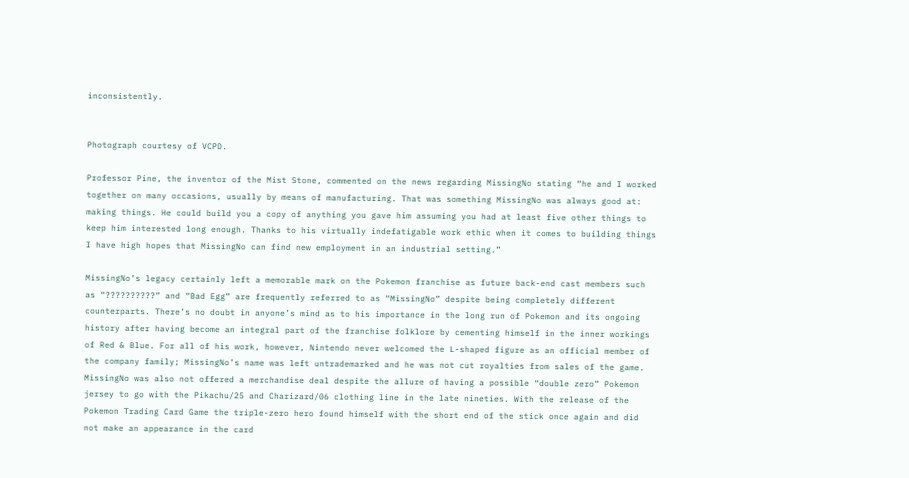inconsistently.


Photograph courtesy of VCPD.

Professor Pine, the inventor of the Mist Stone, commented on the news regarding MissingNo stating “he and I worked together on many occasions, usually by means of manufacturing. That was something MissingNo was always good at: making things. He could build you a copy of anything you gave him assuming you had at least five other things to keep him interested long enough. Thanks to his virtually indefatigable work ethic when it comes to building things I have high hopes that MissingNo can find new employment in an industrial setting.”

MissingNo’s legacy certainly left a memorable mark on the Pokemon franchise as future back-end cast members such as “??????????” and “Bad Egg” are frequently referred to as “MissingNo” despite being completely different counterparts. There’s no doubt in anyone’s mind as to his importance in the long run of Pokemon and its ongoing history after having become an integral part of the franchise folklore by cementing himself in the inner workings of Red & Blue. For all of his work, however, Nintendo never welcomed the L-shaped figure as an official member of the company family; MissingNo’s name was left untrademarked and he was not cut royalties from sales of the game. MissingNo was also not offered a merchandise deal despite the allure of having a possible “double zero” Pokemon jersey to go with the Pikachu/25 and Charizard/06 clothing line in the late nineties. With the release of the Pokemon Trading Card Game the triple-zero hero found himself with the short end of the stick once again and did not make an appearance in the card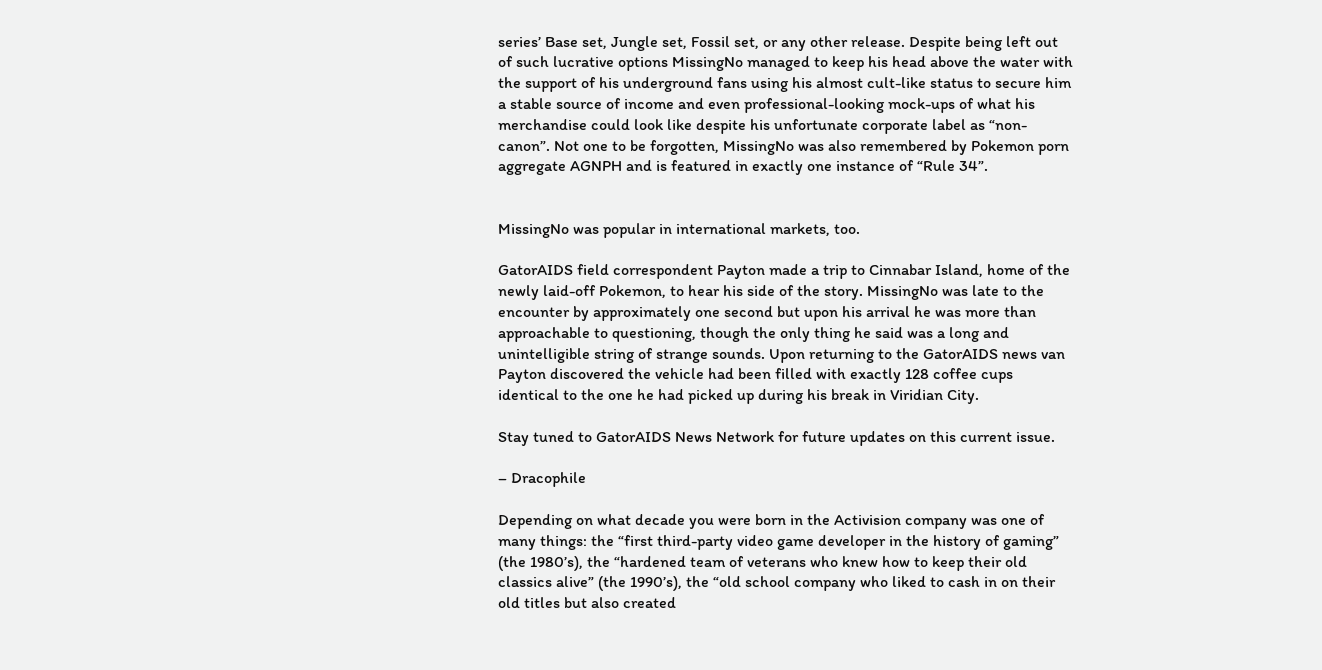series’ Base set, Jungle set, Fossil set, or any other release. Despite being left out of such lucrative options MissingNo managed to keep his head above the water with the support of his underground fans using his almost cult-like status to secure him a stable source of income and even professional-looking mock-ups of what his merchandise could look like despite his unfortunate corporate label as “non-canon”. Not one to be forgotten, MissingNo was also remembered by Pokemon porn aggregate AGNPH and is featured in exactly one instance of “Rule 34”.


MissingNo was popular in international markets, too.

GatorAIDS field correspondent Payton made a trip to Cinnabar Island, home of the newly laid-off Pokemon, to hear his side of the story. MissingNo was late to the encounter by approximately one second but upon his arrival he was more than approachable to questioning, though the only thing he said was a long and unintelligible string of strange sounds. Upon returning to the GatorAIDS news van Payton discovered the vehicle had been filled with exactly 128 coffee cups identical to the one he had picked up during his break in Viridian City.

Stay tuned to GatorAIDS News Network for future updates on this current issue.

– Dracophile

Depending on what decade you were born in the Activision company was one of many things: the “first third-party video game developer in the history of gaming” (the 1980’s), the “hardened team of veterans who knew how to keep their old classics alive” (the 1990’s), the “old school company who liked to cash in on their old titles but also created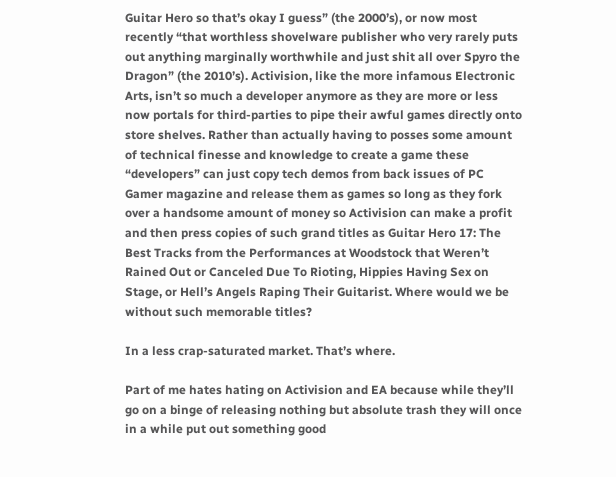Guitar Hero so that’s okay I guess” (the 2000’s), or now most recently “that worthless shovelware publisher who very rarely puts out anything marginally worthwhile and just shit all over Spyro the Dragon” (the 2010’s). Activision, like the more infamous Electronic Arts, isn’t so much a developer anymore as they are more or less now portals for third-parties to pipe their awful games directly onto store shelves. Rather than actually having to posses some amount of technical finesse and knowledge to create a game these “developers” can just copy tech demos from back issues of PC Gamer magazine and release them as games so long as they fork over a handsome amount of money so Activision can make a profit and then press copies of such grand titles as Guitar Hero 17: The Best Tracks from the Performances at Woodstock that Weren’t Rained Out or Canceled Due To Rioting, Hippies Having Sex on Stage, or Hell’s Angels Raping Their Guitarist. Where would we be without such memorable titles?

In a less crap-saturated market. That’s where.

Part of me hates hating on Activision and EA because while they’ll go on a binge of releasing nothing but absolute trash they will once in a while put out something good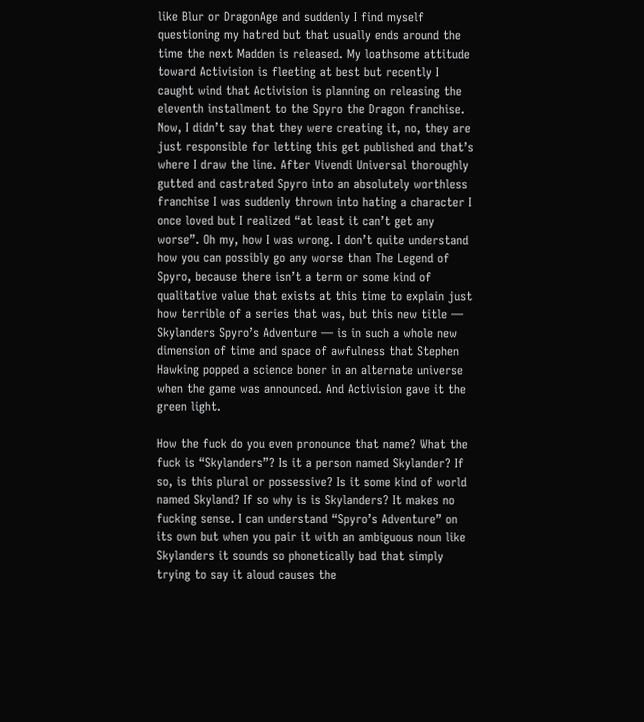like Blur or DragonAge and suddenly I find myself questioning my hatred but that usually ends around the time the next Madden is released. My loathsome attitude toward Activision is fleeting at best but recently I caught wind that Activision is planning on releasing the eleventh installment to the Spyro the Dragon franchise. Now, I didn’t say that they were creating it, no, they are just responsible for letting this get published and that’s where I draw the line. After Vivendi Universal thoroughly gutted and castrated Spyro into an absolutely worthless franchise I was suddenly thrown into hating a character I once loved but I realized “at least it can’t get any worse”. Oh my, how I was wrong. I don’t quite understand how you can possibly go any worse than The Legend of Spyro, because there isn’t a term or some kind of qualitative value that exists at this time to explain just how terrible of a series that was, but this new title — Skylanders Spyro’s Adventure — is in such a whole new dimension of time and space of awfulness that Stephen Hawking popped a science boner in an alternate universe when the game was announced. And Activision gave it the green light.

How the fuck do you even pronounce that name? What the fuck is “Skylanders”? Is it a person named Skylander? If so, is this plural or possessive? Is it some kind of world named Skyland? If so why is is Skylanders? It makes no fucking sense. I can understand “Spyro’s Adventure” on its own but when you pair it with an ambiguous noun like Skylanders it sounds so phonetically bad that simply trying to say it aloud causes the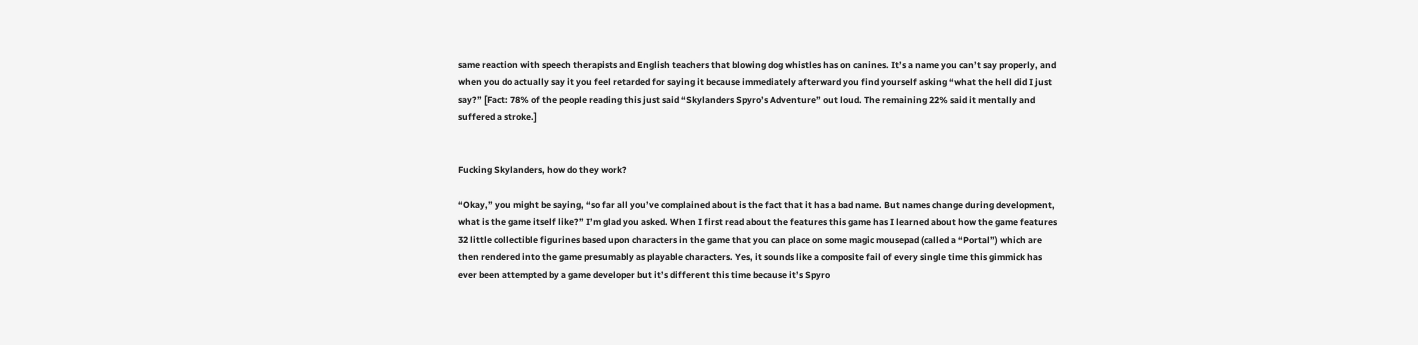same reaction with speech therapists and English teachers that blowing dog whistles has on canines. It’s a name you can’t say properly, and when you do actually say it you feel retarded for saying it because immediately afterward you find yourself asking “what the hell did I just say?” [Fact: 78% of the people reading this just said “Skylanders Spyro’s Adventure” out loud. The remaining 22% said it mentally and suffered a stroke.]


Fucking Skylanders, how do they work?

“Okay,” you might be saying, “so far all you’ve complained about is the fact that it has a bad name. But names change during development, what is the game itself like?” I’m glad you asked. When I first read about the features this game has I learned about how the game features 32 little collectible figurines based upon characters in the game that you can place on some magic mousepad (called a “Portal”) which are then rendered into the game presumably as playable characters. Yes, it sounds like a composite fail of every single time this gimmick has ever been attempted by a game developer but it’s different this time because it’s Spyro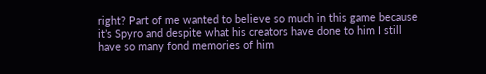right? Part of me wanted to believe so much in this game because it’s Spyro and despite what his creators have done to him I still have so many fond memories of him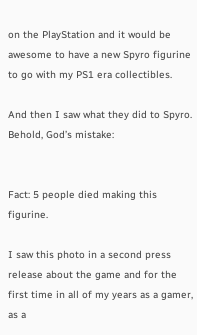on the PlayStation and it would be awesome to have a new Spyro figurine to go with my PS1 era collectibles.

And then I saw what they did to Spyro. Behold, God’s mistake:


Fact: 5 people died making this figurine.

I saw this photo in a second press release about the game and for the first time in all of my years as a gamer, as a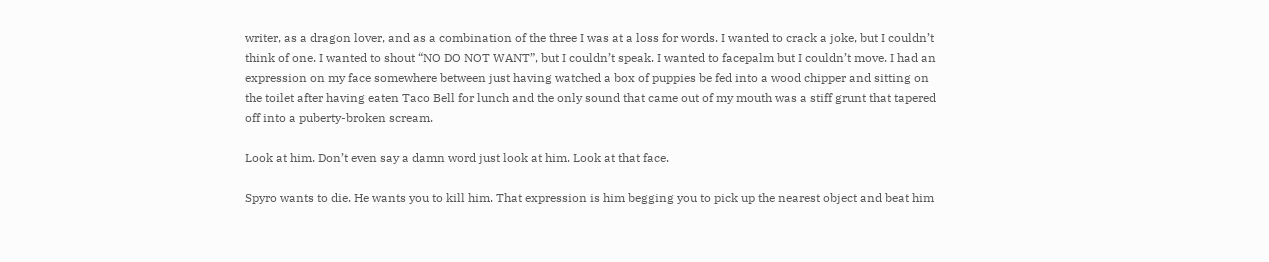writer, as a dragon lover, and as a combination of the three I was at a loss for words. I wanted to crack a joke, but I couldn’t think of one. I wanted to shout “NO DO NOT WANT”, but I couldn’t speak. I wanted to facepalm but I couldn’t move. I had an expression on my face somewhere between just having watched a box of puppies be fed into a wood chipper and sitting on the toilet after having eaten Taco Bell for lunch and the only sound that came out of my mouth was a stiff grunt that tapered off into a puberty-broken scream.

Look at him. Don’t even say a damn word just look at him. Look at that face.

Spyro wants to die. He wants you to kill him. That expression is him begging you to pick up the nearest object and beat him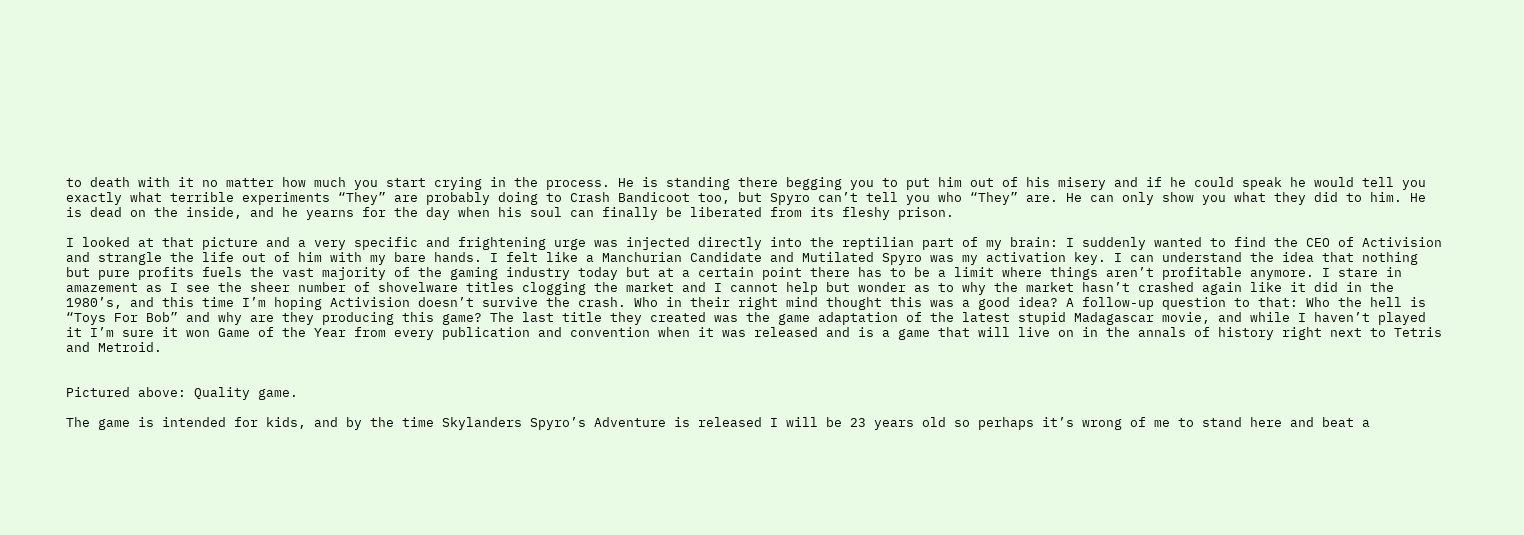to death with it no matter how much you start crying in the process. He is standing there begging you to put him out of his misery and if he could speak he would tell you exactly what terrible experiments “They” are probably doing to Crash Bandicoot too, but Spyro can’t tell you who “They” are. He can only show you what they did to him. He is dead on the inside, and he yearns for the day when his soul can finally be liberated from its fleshy prison.

I looked at that picture and a very specific and frightening urge was injected directly into the reptilian part of my brain: I suddenly wanted to find the CEO of Activision and strangle the life out of him with my bare hands. I felt like a Manchurian Candidate and Mutilated Spyro was my activation key. I can understand the idea that nothing but pure profits fuels the vast majority of the gaming industry today but at a certain point there has to be a limit where things aren’t profitable anymore. I stare in amazement as I see the sheer number of shovelware titles clogging the market and I cannot help but wonder as to why the market hasn’t crashed again like it did in the 1980’s, and this time I’m hoping Activision doesn’t survive the crash. Who in their right mind thought this was a good idea? A follow-up question to that: Who the hell is “Toys For Bob” and why are they producing this game? The last title they created was the game adaptation of the latest stupid Madagascar movie, and while I haven’t played it I’m sure it won Game of the Year from every publication and convention when it was released and is a game that will live on in the annals of history right next to Tetris and Metroid.


Pictured above: Quality game.

The game is intended for kids, and by the time Skylanders Spyro’s Adventure is released I will be 23 years old so perhaps it’s wrong of me to stand here and beat a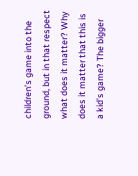children’s game into the ground, but in that respect what does it matter? Why does it matter that this is a kid’s game? The bigger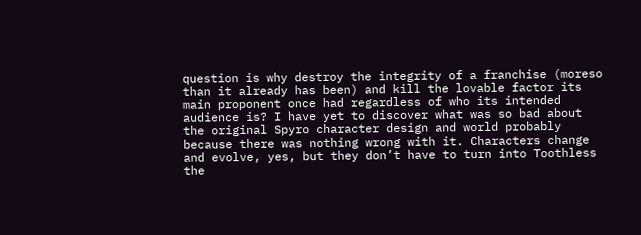question is why destroy the integrity of a franchise (moreso than it already has been) and kill the lovable factor its main proponent once had regardless of who its intended audience is? I have yet to discover what was so bad about the original Spyro character design and world probably because there was nothing wrong with it. Characters change and evolve, yes, but they don’t have to turn into Toothless the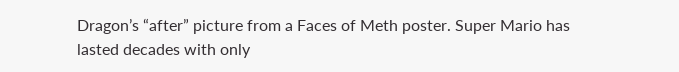Dragon’s “after” picture from a Faces of Meth poster. Super Mario has lasted decades with only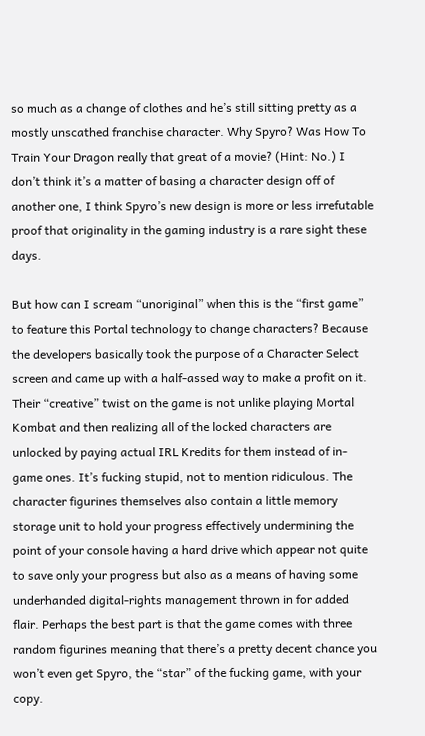so much as a change of clothes and he’s still sitting pretty as a mostly unscathed franchise character. Why Spyro? Was How To Train Your Dragon really that great of a movie? (Hint: No.) I don’t think it’s a matter of basing a character design off of another one, I think Spyro’s new design is more or less irrefutable proof that originality in the gaming industry is a rare sight these days.

But how can I scream “unoriginal” when this is the “first game” to feature this Portal technology to change characters? Because the developers basically took the purpose of a Character Select screen and came up with a half-assed way to make a profit on it. Their “creative” twist on the game is not unlike playing Mortal Kombat and then realizing all of the locked characters are unlocked by paying actual IRL Kredits for them instead of in-game ones. It’s fucking stupid, not to mention ridiculous. The character figurines themselves also contain a little memory storage unit to hold your progress effectively undermining the point of your console having a hard drive which appear not quite to save only your progress but also as a means of having some underhanded digital-rights management thrown in for added flair. Perhaps the best part is that the game comes with three random figurines meaning that there’s a pretty decent chance you won’t even get Spyro, the “star” of the fucking game, with your copy.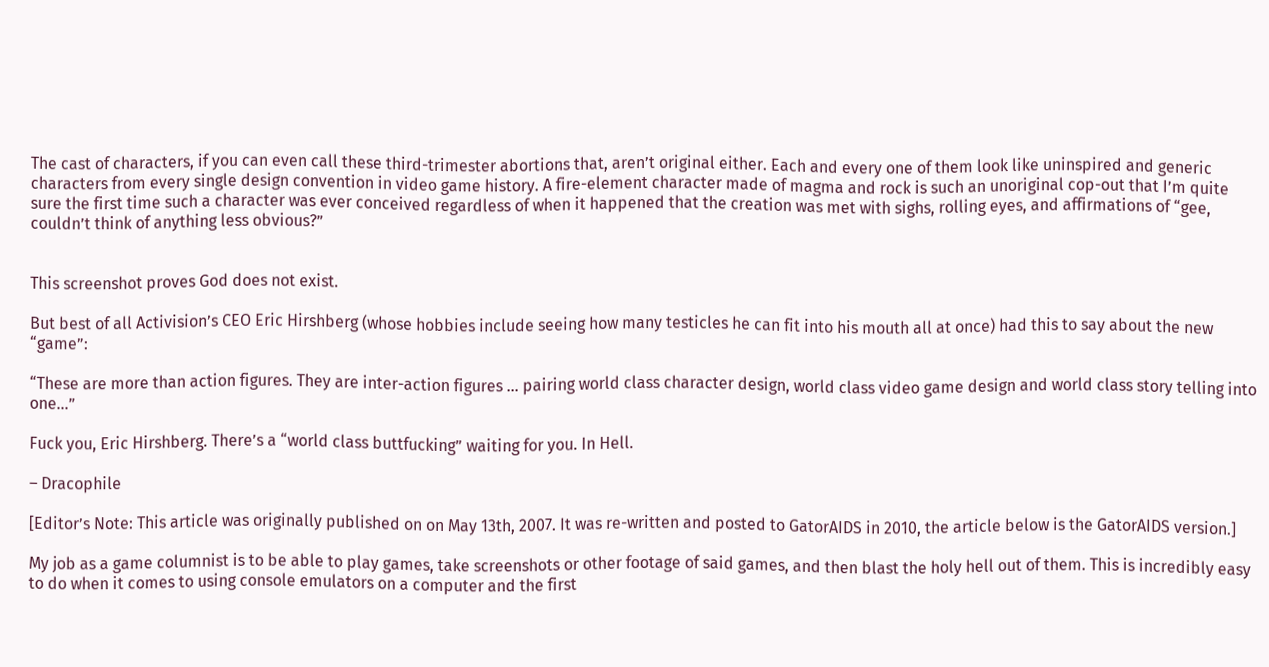The cast of characters, if you can even call these third-trimester abortions that, aren’t original either. Each and every one of them look like uninspired and generic characters from every single design convention in video game history. A fire-element character made of magma and rock is such an unoriginal cop-out that I’m quite sure the first time such a character was ever conceived regardless of when it happened that the creation was met with sighs, rolling eyes, and affirmations of “gee, couldn’t think of anything less obvious?”


This screenshot proves God does not exist.

But best of all Activision’s CEO Eric Hirshberg (whose hobbies include seeing how many testicles he can fit into his mouth all at once) had this to say about the new “game”:

“These are more than action figures. They are inter-action figures … pairing world class character design, world class video game design and world class story telling into one…”

Fuck you, Eric Hirshberg. There’s a “world class buttfucking” waiting for you. In Hell.

– Dracophile

[Editor’s Note: This article was originally published on on May 13th, 2007. It was re-written and posted to GatorAIDS in 2010, the article below is the GatorAIDS version.]

My job as a game columnist is to be able to play games, take screenshots or other footage of said games, and then blast the holy hell out of them. This is incredibly easy to do when it comes to using console emulators on a computer and the first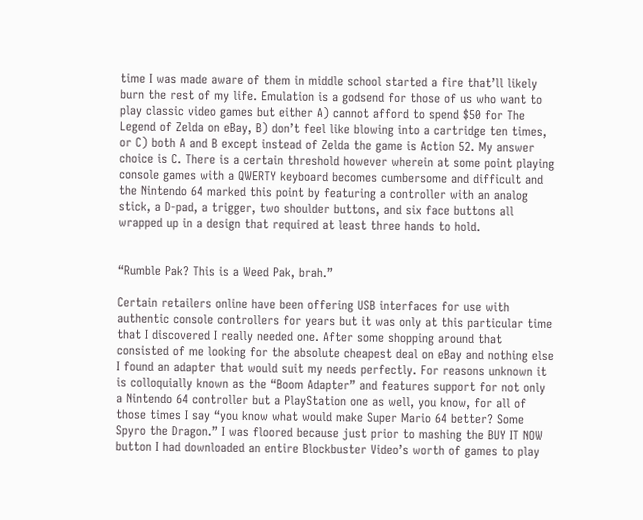time I was made aware of them in middle school started a fire that’ll likely burn the rest of my life. Emulation is a godsend for those of us who want to play classic video games but either A) cannot afford to spend $50 for The Legend of Zelda on eBay, B) don’t feel like blowing into a cartridge ten times, or C) both A and B except instead of Zelda the game is Action 52. My answer choice is C. There is a certain threshold however wherein at some point playing console games with a QWERTY keyboard becomes cumbersome and difficult and the Nintendo 64 marked this point by featuring a controller with an analog stick, a D-pad, a trigger, two shoulder buttons, and six face buttons all wrapped up in a design that required at least three hands to hold.


“Rumble Pak? This is a Weed Pak, brah.”

Certain retailers online have been offering USB interfaces for use with authentic console controllers for years but it was only at this particular time that I discovered I really needed one. After some shopping around that consisted of me looking for the absolute cheapest deal on eBay and nothing else I found an adapter that would suit my needs perfectly. For reasons unknown it is colloquially known as the “Boom Adapter” and features support for not only a Nintendo 64 controller but a PlayStation one as well, you know, for all of those times I say “you know what would make Super Mario 64 better? Some Spyro the Dragon.” I was floored because just prior to mashing the BUY IT NOW button I had downloaded an entire Blockbuster Video’s worth of games to play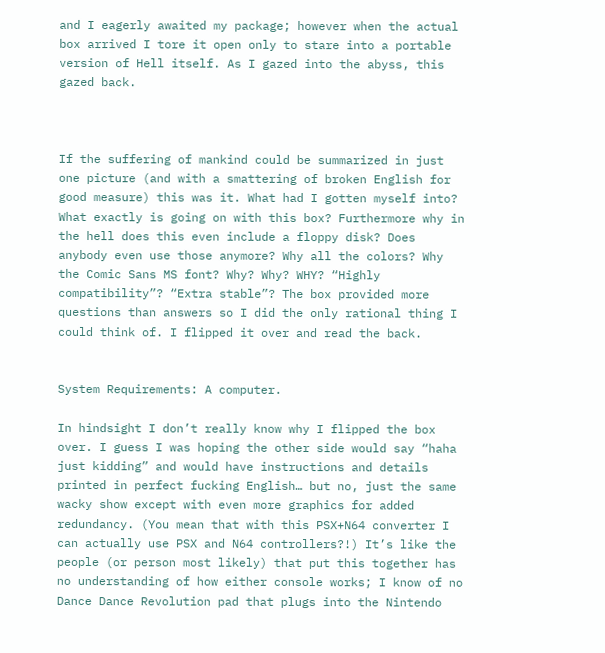and I eagerly awaited my package; however when the actual box arrived I tore it open only to stare into a portable version of Hell itself. As I gazed into the abyss, this gazed back.



If the suffering of mankind could be summarized in just one picture (and with a smattering of broken English for good measure) this was it. What had I gotten myself into? What exactly is going on with this box? Furthermore why in the hell does this even include a floppy disk? Does anybody even use those anymore? Why all the colors? Why the Comic Sans MS font? Why? Why? WHY? “Highly compatibility”? “Extra stable”? The box provided more questions than answers so I did the only rational thing I could think of. I flipped it over and read the back.


System Requirements: A computer.

In hindsight I don’t really know why I flipped the box over. I guess I was hoping the other side would say “haha just kidding” and would have instructions and details printed in perfect fucking English… but no, just the same wacky show except with even more graphics for added redundancy. (You mean that with this PSX+N64 converter I can actually use PSX and N64 controllers?!) It’s like the people (or person most likely) that put this together has no understanding of how either console works; I know of no Dance Dance Revolution pad that plugs into the Nintendo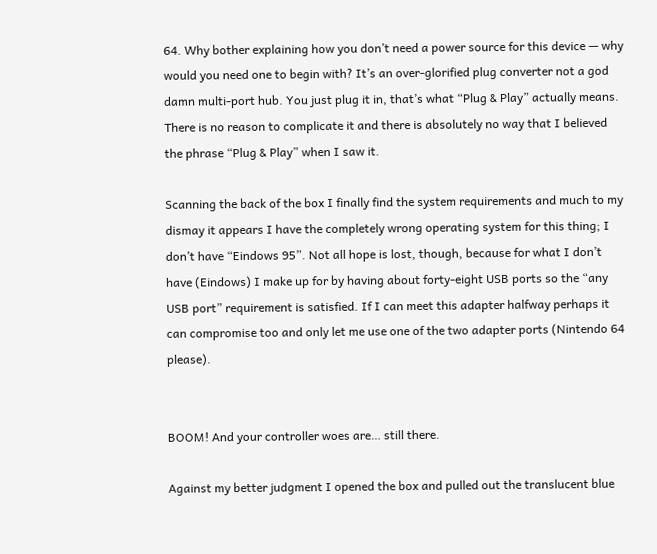64. Why bother explaining how you don’t need a power source for this device — why would you need one to begin with? It’s an over-glorified plug converter not a god damn multi-port hub. You just plug it in, that’s what “Plug & Play” actually means. There is no reason to complicate it and there is absolutely no way that I believed the phrase “Plug & Play” when I saw it.

Scanning the back of the box I finally find the system requirements and much to my dismay it appears I have the completely wrong operating system for this thing; I don’t have “Eindows 95”. Not all hope is lost, though, because for what I don’t have (Eindows) I make up for by having about forty-eight USB ports so the “any USB port” requirement is satisfied. If I can meet this adapter halfway perhaps it can compromise too and only let me use one of the two adapter ports (Nintendo 64 please).


BOOM! And your controller woes are… still there.

Against my better judgment I opened the box and pulled out the translucent blue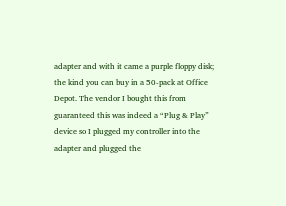adapter and with it came a purple floppy disk; the kind you can buy in a 50-pack at Office Depot. The vendor I bought this from guaranteed this was indeed a “Plug & Play” device so I plugged my controller into the adapter and plugged the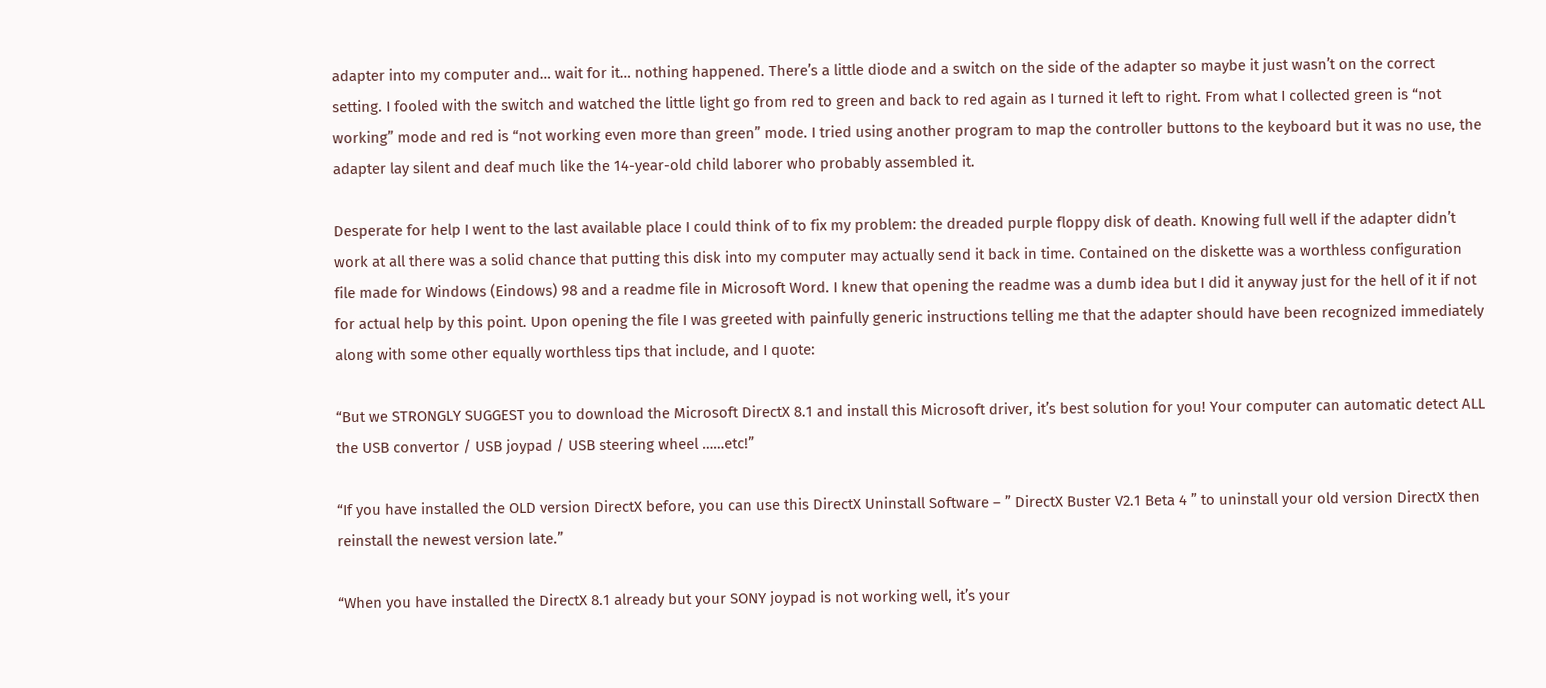adapter into my computer and… wait for it… nothing happened. There’s a little diode and a switch on the side of the adapter so maybe it just wasn’t on the correct setting. I fooled with the switch and watched the little light go from red to green and back to red again as I turned it left to right. From what I collected green is “not working” mode and red is “not working even more than green” mode. I tried using another program to map the controller buttons to the keyboard but it was no use, the adapter lay silent and deaf much like the 14-year-old child laborer who probably assembled it.

Desperate for help I went to the last available place I could think of to fix my problem: the dreaded purple floppy disk of death. Knowing full well if the adapter didn’t work at all there was a solid chance that putting this disk into my computer may actually send it back in time. Contained on the diskette was a worthless configuration file made for Windows (Eindows) 98 and a readme file in Microsoft Word. I knew that opening the readme was a dumb idea but I did it anyway just for the hell of it if not for actual help by this point. Upon opening the file I was greeted with painfully generic instructions telling me that the adapter should have been recognized immediately along with some other equally worthless tips that include, and I quote:

“But we STRONGLY SUGGEST you to download the Microsoft DirectX 8.1 and install this Microsoft driver, it’s best solution for you! Your computer can automatic detect ALL the USB convertor / USB joypad / USB steering wheel ……etc!”

“If you have installed the OLD version DirectX before, you can use this DirectX Uninstall Software – ” DirectX Buster V2.1 Beta 4 ” to uninstall your old version DirectX then reinstall the newest version late.”

“When you have installed the DirectX 8.1 already but your SONY joypad is not working well, it’s your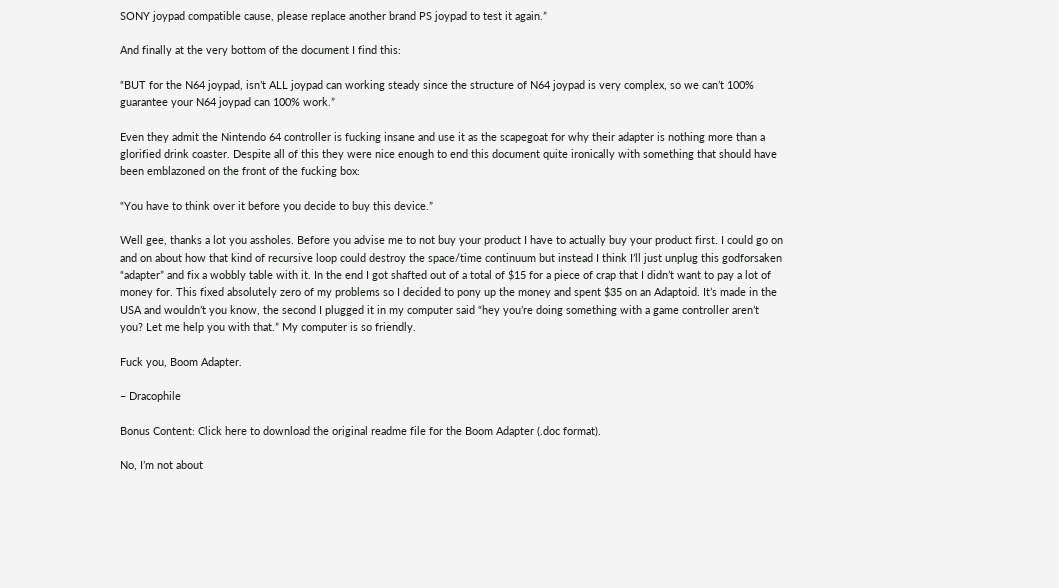SONY joypad compatible cause, please replace another brand PS joypad to test it again.”

And finally at the very bottom of the document I find this:

“BUT for the N64 joypad, isn’t ALL joypad can working steady since the structure of N64 joypad is very complex, so we can’t 100% guarantee your N64 joypad can 100% work.”

Even they admit the Nintendo 64 controller is fucking insane and use it as the scapegoat for why their adapter is nothing more than a glorified drink coaster. Despite all of this they were nice enough to end this document quite ironically with something that should have been emblazoned on the front of the fucking box:

“You have to think over it before you decide to buy this device.”

Well gee, thanks a lot you assholes. Before you advise me to not buy your product I have to actually buy your product first. I could go on and on about how that kind of recursive loop could destroy the space/time continuum but instead I think I’ll just unplug this godforsaken “adapter” and fix a wobbly table with it. In the end I got shafted out of a total of $15 for a piece of crap that I didn’t want to pay a lot of money for. This fixed absolutely zero of my problems so I decided to pony up the money and spent $35 on an Adaptoid. It’s made in the USA and wouldn’t you know, the second I plugged it in my computer said “hey you’re doing something with a game controller aren’t you? Let me help you with that.” My computer is so friendly.

Fuck you, Boom Adapter.

– Dracophile

Bonus Content: Click here to download the original readme file for the Boom Adapter (.doc format).

No, I’m not about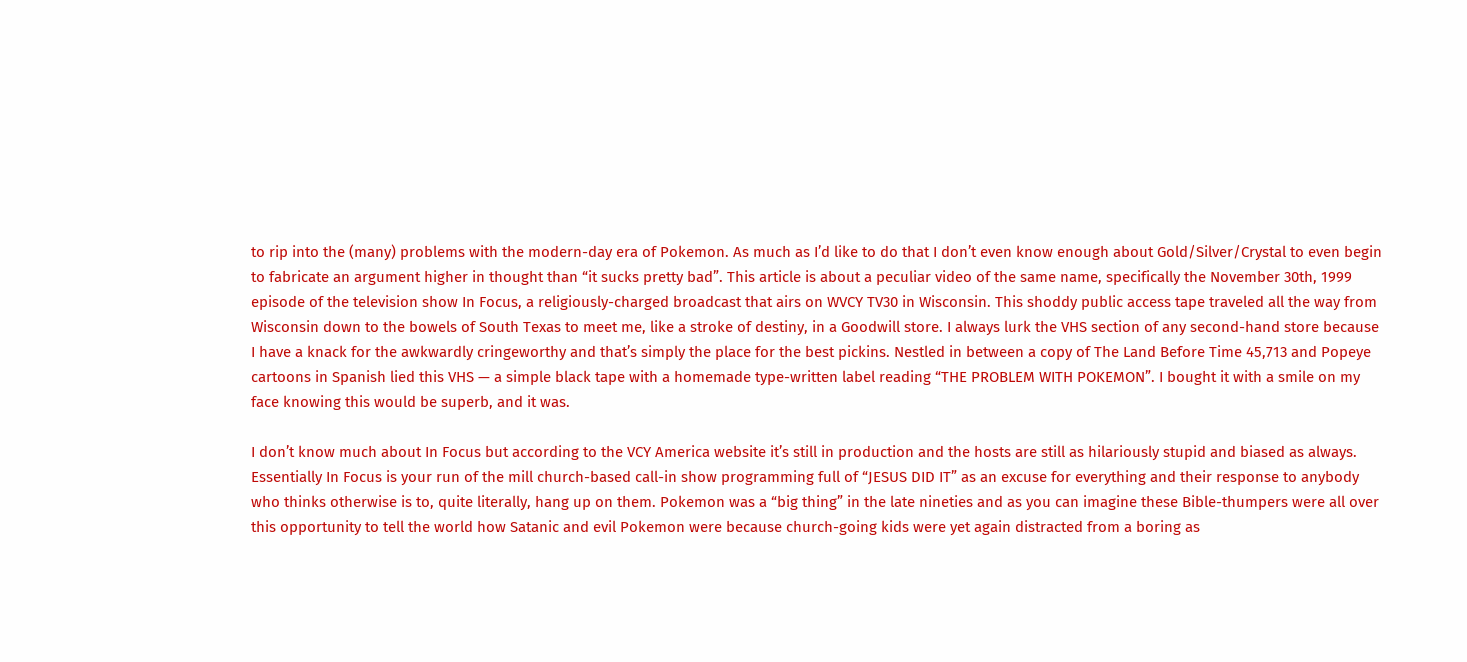to rip into the (many) problems with the modern-day era of Pokemon. As much as I’d like to do that I don’t even know enough about Gold/Silver/Crystal to even begin to fabricate an argument higher in thought than “it sucks pretty bad”. This article is about a peculiar video of the same name, specifically the November 30th, 1999 episode of the television show In Focus, a religiously-charged broadcast that airs on WVCY TV30 in Wisconsin. This shoddy public access tape traveled all the way from Wisconsin down to the bowels of South Texas to meet me, like a stroke of destiny, in a Goodwill store. I always lurk the VHS section of any second-hand store because I have a knack for the awkwardly cringeworthy and that’s simply the place for the best pickins. Nestled in between a copy of The Land Before Time 45,713 and Popeye cartoons in Spanish lied this VHS — a simple black tape with a homemade type-written label reading “THE PROBLEM WITH POKEMON”. I bought it with a smile on my face knowing this would be superb, and it was.

I don’t know much about In Focus but according to the VCY America website it’s still in production and the hosts are still as hilariously stupid and biased as always. Essentially In Focus is your run of the mill church-based call-in show programming full of “JESUS DID IT” as an excuse for everything and their response to anybody who thinks otherwise is to, quite literally, hang up on them. Pokemon was a “big thing” in the late nineties and as you can imagine these Bible-thumpers were all over this opportunity to tell the world how Satanic and evil Pokemon were because church-going kids were yet again distracted from a boring as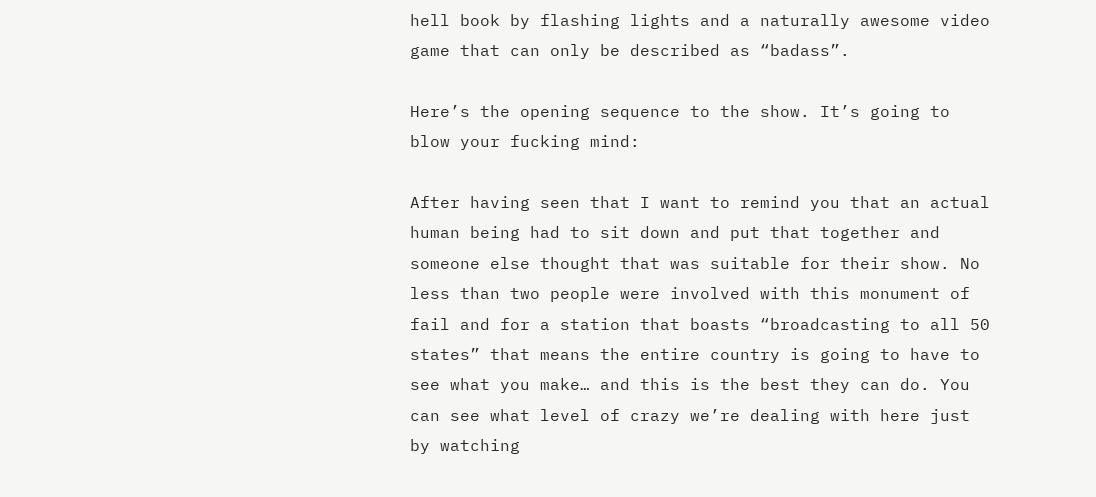hell book by flashing lights and a naturally awesome video game that can only be described as “badass”.

Here’s the opening sequence to the show. It’s going to blow your fucking mind:

After having seen that I want to remind you that an actual human being had to sit down and put that together and someone else thought that was suitable for their show. No less than two people were involved with this monument of fail and for a station that boasts “broadcasting to all 50 states” that means the entire country is going to have to see what you make… and this is the best they can do. You can see what level of crazy we’re dealing with here just by watching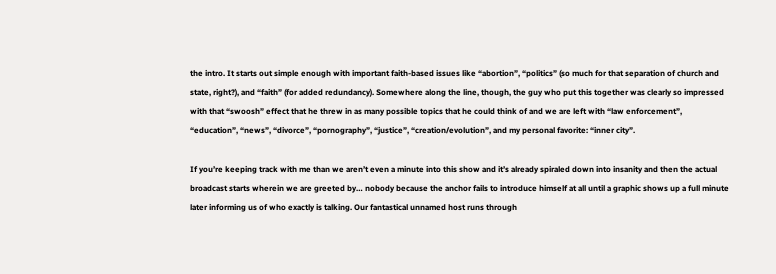the intro. It starts out simple enough with important faith-based issues like “abortion”, “politics” (so much for that separation of church and state, right?), and “faith” (for added redundancy). Somewhere along the line, though, the guy who put this together was clearly so impressed with that “swoosh” effect that he threw in as many possible topics that he could think of and we are left with “law enforcement”, “education”, “news”, “divorce”, “pornography”, “justice”, “creation/evolution”, and my personal favorite: “inner city”.

If you’re keeping track with me than we aren’t even a minute into this show and it’s already spiraled down into insanity and then the actual broadcast starts wherein we are greeted by… nobody because the anchor fails to introduce himself at all until a graphic shows up a full minute later informing us of who exactly is talking. Our fantastical unnamed host runs through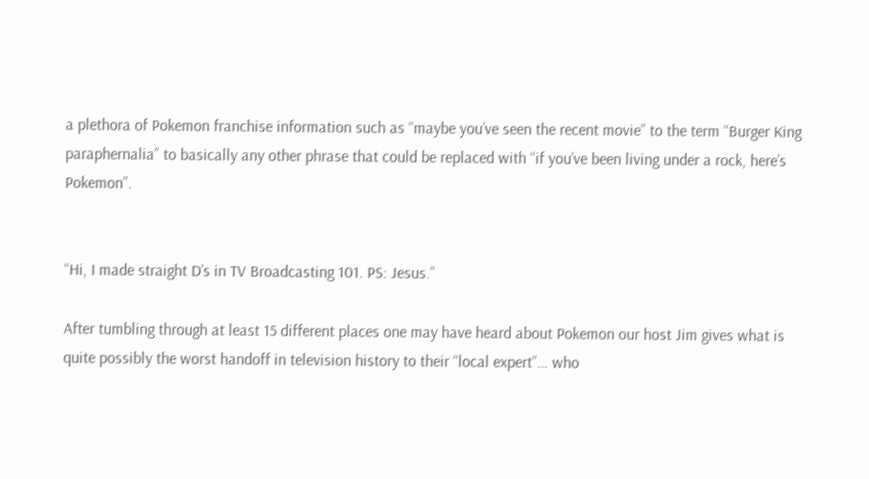a plethora of Pokemon franchise information such as “maybe you’ve seen the recent movie” to the term “Burger King paraphernalia” to basically any other phrase that could be replaced with “if you’ve been living under a rock, here’s Pokemon”.


“Hi, I made straight D’s in TV Broadcasting 101. PS: Jesus.”

After tumbling through at least 15 different places one may have heard about Pokemon our host Jim gives what is quite possibly the worst handoff in television history to their “local expert”… who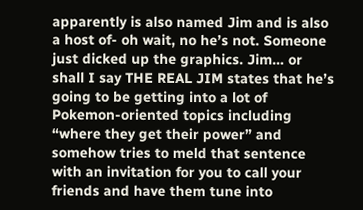apparently is also named Jim and is also a host of- oh wait, no he’s not. Someone just dicked up the graphics. Jim… or shall I say THE REAL JIM states that he’s going to be getting into a lot of Pokemon-oriented topics including “where they get their power” and somehow tries to meld that sentence with an invitation for you to call your friends and have them tune into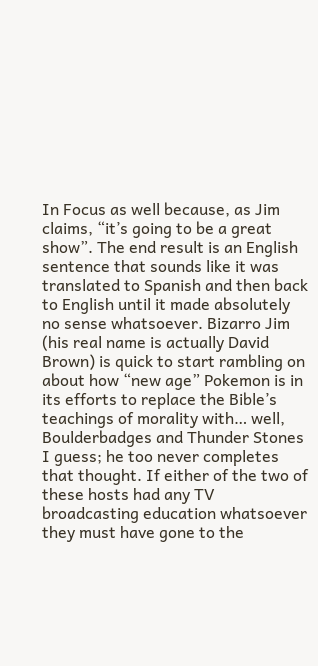In Focus as well because, as Jim claims, “it’s going to be a great show”. The end result is an English sentence that sounds like it was translated to Spanish and then back to English until it made absolutely no sense whatsoever. Bizarro Jim (his real name is actually David Brown) is quick to start rambling on about how “new age” Pokemon is in its efforts to replace the Bible’s teachings of morality with… well, Boulderbadges and Thunder Stones I guess; he too never completes that thought. If either of the two of these hosts had any TV broadcasting education whatsoever they must have gone to the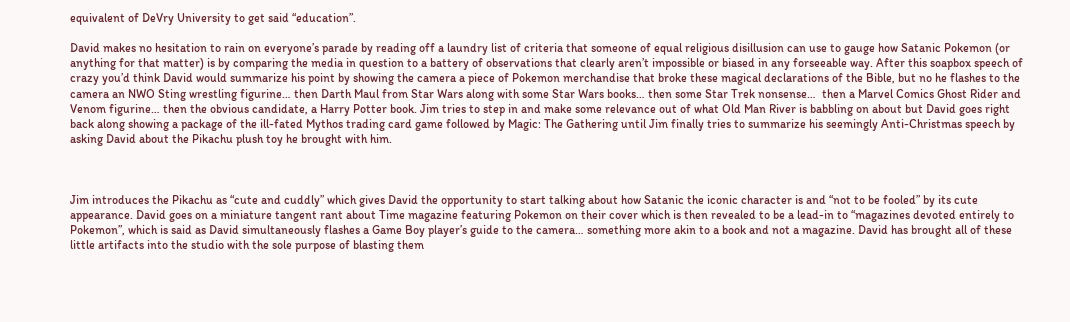equivalent of DeVry University to get said “education”.

David makes no hesitation to rain on everyone’s parade by reading off a laundry list of criteria that someone of equal religious disillusion can use to gauge how Satanic Pokemon (or anything for that matter) is by comparing the media in question to a battery of observations that clearly aren’t impossible or biased in any forseeable way. After this soapbox speech of crazy you’d think David would summarize his point by showing the camera a piece of Pokemon merchandise that broke these magical declarations of the Bible, but no he flashes to the camera an NWO Sting wrestling figurine… then Darth Maul from Star Wars along with some Star Wars books… then some Star Trek nonsense…  then a Marvel Comics Ghost Rider and Venom figurine… then the obvious candidate, a Harry Potter book. Jim tries to step in and make some relevance out of what Old Man River is babbling on about but David goes right back along showing a package of the ill-fated Mythos trading card game followed by Magic: The Gathering until Jim finally tries to summarize his seemingly Anti-Christmas speech by asking David about the Pikachu plush toy he brought with him.



Jim introduces the Pikachu as “cute and cuddly” which gives David the opportunity to start talking about how Satanic the iconic character is and “not to be fooled” by its cute appearance. David goes on a miniature tangent rant about Time magazine featuring Pokemon on their cover which is then revealed to be a lead-in to “magazines devoted entirely to Pokemon”, which is said as David simultaneously flashes a Game Boy player’s guide to the camera… something more akin to a book and not a magazine. David has brought all of these little artifacts into the studio with the sole purpose of blasting them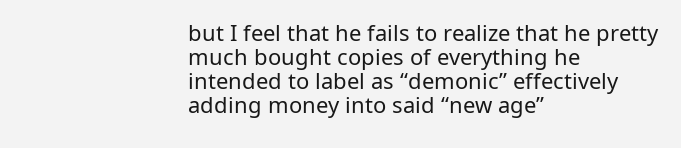but I feel that he fails to realize that he pretty much bought copies of everything he intended to label as “demonic” effectively adding money into said “new age”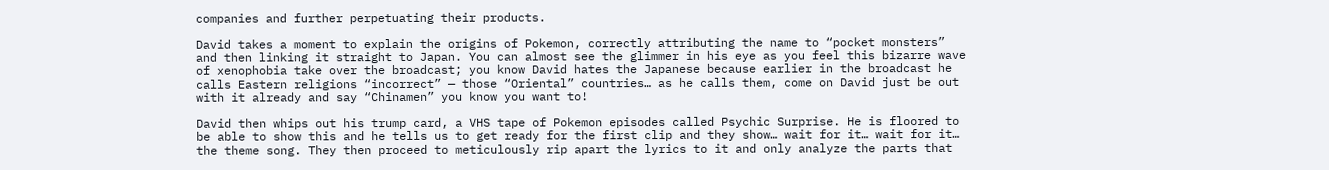companies and further perpetuating their products.

David takes a moment to explain the origins of Pokemon, correctly attributing the name to “pocket monsters” and then linking it straight to Japan. You can almost see the glimmer in his eye as you feel this bizarre wave of xenophobia take over the broadcast; you know David hates the Japanese because earlier in the broadcast he calls Eastern religions “incorrect” — those “Oriental” countries… as he calls them, come on David just be out with it already and say “Chinamen” you know you want to!

David then whips out his trump card, a VHS tape of Pokemon episodes called Psychic Surprise. He is floored to be able to show this and he tells us to get ready for the first clip and they show… wait for it… wait for it… the theme song. They then proceed to meticulously rip apart the lyrics to it and only analyze the parts that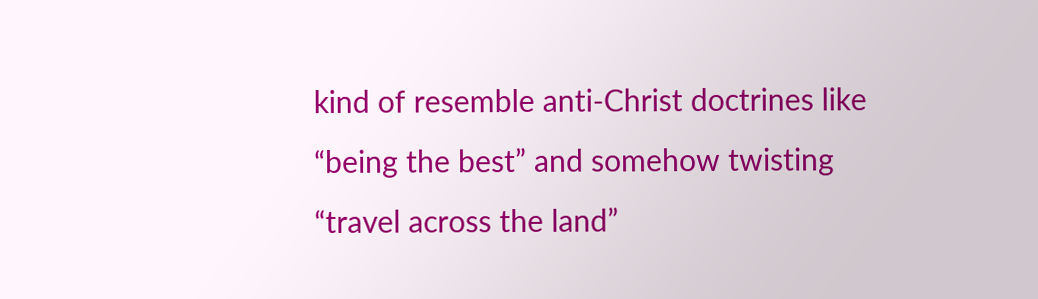kind of resemble anti-Christ doctrines like “being the best” and somehow twisting “travel across the land”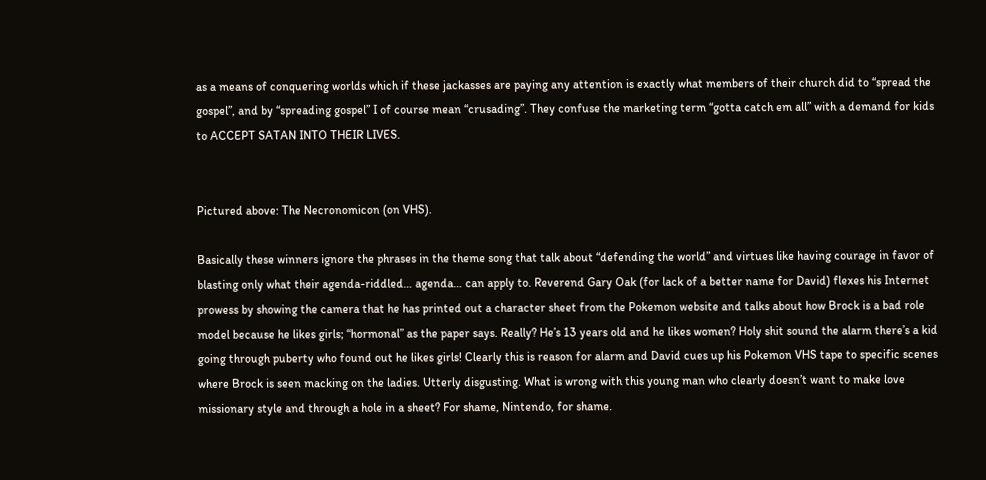as a means of conquering worlds which if these jackasses are paying any attention is exactly what members of their church did to “spread the gospel”, and by “spreading gospel” I of course mean “crusading”. They confuse the marketing term “gotta catch em all” with a demand for kids to ACCEPT SATAN INTO THEIR LIVES.


Pictured above: The Necronomicon (on VHS).

Basically these winners ignore the phrases in the theme song that talk about “defending the world” and virtues like having courage in favor of blasting only what their agenda-riddled… agenda… can apply to. Reverend Gary Oak (for lack of a better name for David) flexes his Internet prowess by showing the camera that he has printed out a character sheet from the Pokemon website and talks about how Brock is a bad role model because he likes girls; “hormonal” as the paper says. Really? He’s 13 years old and he likes women? Holy shit sound the alarm there’s a kid going through puberty who found out he likes girls! Clearly this is reason for alarm and David cues up his Pokemon VHS tape to specific scenes where Brock is seen macking on the ladies. Utterly disgusting. What is wrong with this young man who clearly doesn’t want to make love missionary style and through a hole in a sheet? For shame, Nintendo, for shame.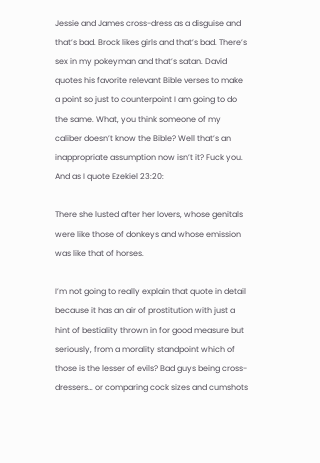Jessie and James cross-dress as a disguise and that’s bad. Brock likes girls and that’s bad. There’s sex in my pokeyman and that’s satan. David quotes his favorite relevant Bible verses to make a point so just to counterpoint I am going to do the same. What, you think someone of my caliber doesn’t know the Bible? Well that’s an inappropriate assumption now isn’t it? Fuck you. And as I quote Ezekiel 23:20:

There she lusted after her lovers, whose genitals were like those of donkeys and whose emission was like that of horses.

I’m not going to really explain that quote in detail because it has an air of prostitution with just a hint of bestiality thrown in for good measure but seriously, from a morality standpoint which of those is the lesser of evils? Bad guys being cross-dressers… or comparing cock sizes and cumshots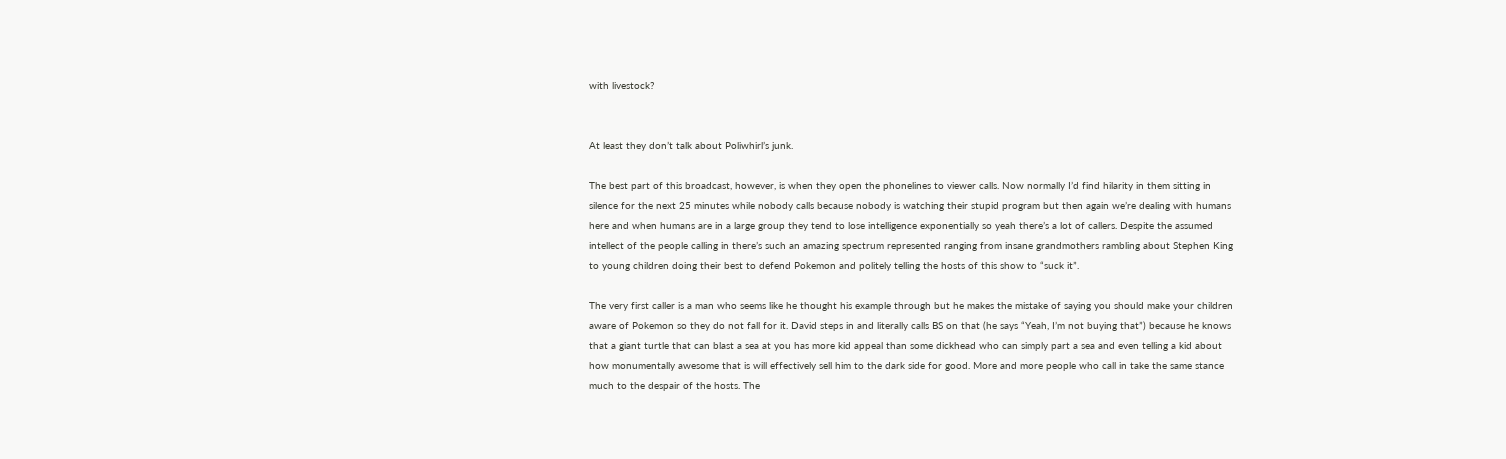with livestock?


At least they don’t talk about Poliwhirl’s junk.

The best part of this broadcast, however, is when they open the phonelines to viewer calls. Now normally I’d find hilarity in them sitting in silence for the next 25 minutes while nobody calls because nobody is watching their stupid program but then again we’re dealing with humans here and when humans are in a large group they tend to lose intelligence exponentially so yeah there’s a lot of callers. Despite the assumed intellect of the people calling in there’s such an amazing spectrum represented ranging from insane grandmothers rambling about Stephen King to young children doing their best to defend Pokemon and politely telling the hosts of this show to “suck it”.

The very first caller is a man who seems like he thought his example through but he makes the mistake of saying you should make your children aware of Pokemon so they do not fall for it. David steps in and literally calls BS on that (he says “Yeah, I’m not buying that”) because he knows that a giant turtle that can blast a sea at you has more kid appeal than some dickhead who can simply part a sea and even telling a kid about how monumentally awesome that is will effectively sell him to the dark side for good. More and more people who call in take the same stance much to the despair of the hosts. The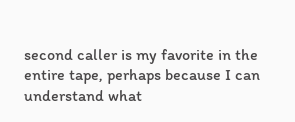second caller is my favorite in the entire tape, perhaps because I can understand what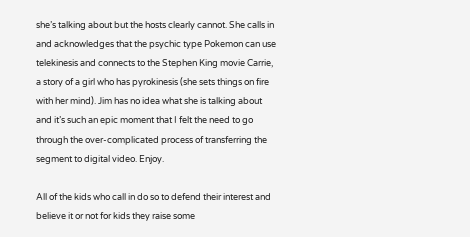she’s talking about but the hosts clearly cannot. She calls in and acknowledges that the psychic type Pokemon can use telekinesis and connects to the Stephen King movie Carrie, a story of a girl who has pyrokinesis (she sets things on fire with her mind). Jim has no idea what she is talking about and it’s such an epic moment that I felt the need to go through the over-complicated process of transferring the segment to digital video. Enjoy.

All of the kids who call in do so to defend their interest and believe it or not for kids they raise some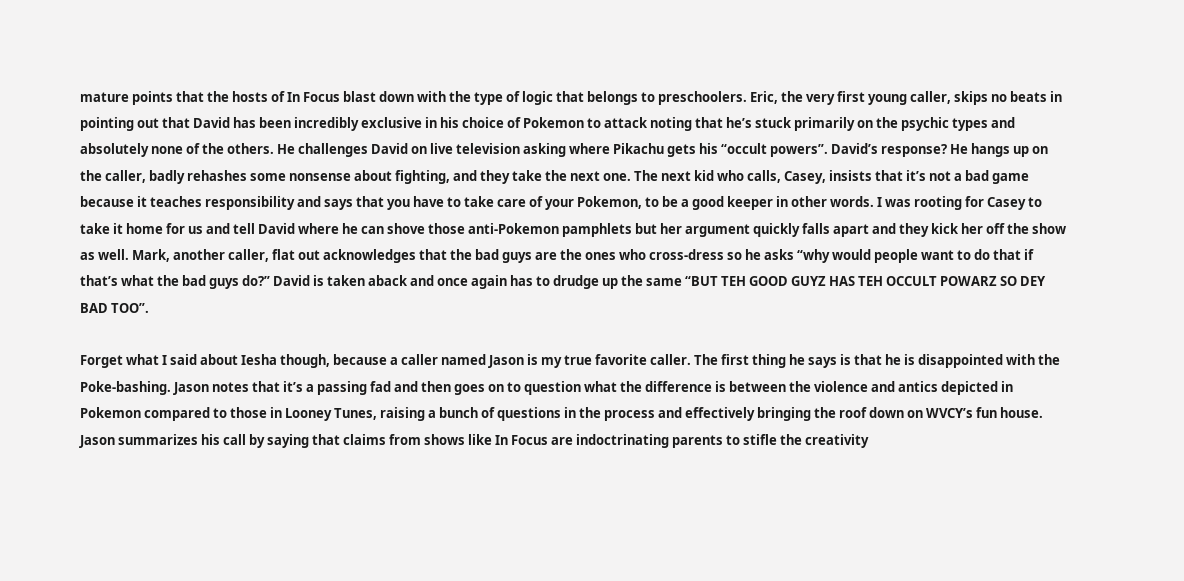mature points that the hosts of In Focus blast down with the type of logic that belongs to preschoolers. Eric, the very first young caller, skips no beats in pointing out that David has been incredibly exclusive in his choice of Pokemon to attack noting that he’s stuck primarily on the psychic types and absolutely none of the others. He challenges David on live television asking where Pikachu gets his “occult powers”. David’s response? He hangs up on the caller, badly rehashes some nonsense about fighting, and they take the next one. The next kid who calls, Casey, insists that it’s not a bad game because it teaches responsibility and says that you have to take care of your Pokemon, to be a good keeper in other words. I was rooting for Casey to take it home for us and tell David where he can shove those anti-Pokemon pamphlets but her argument quickly falls apart and they kick her off the show as well. Mark, another caller, flat out acknowledges that the bad guys are the ones who cross-dress so he asks “why would people want to do that if that’s what the bad guys do?” David is taken aback and once again has to drudge up the same “BUT TEH GOOD GUYZ HAS TEH OCCULT POWARZ SO DEY BAD TOO”.

Forget what I said about Iesha though, because a caller named Jason is my true favorite caller. The first thing he says is that he is disappointed with the Poke-bashing. Jason notes that it’s a passing fad and then goes on to question what the difference is between the violence and antics depicted in Pokemon compared to those in Looney Tunes, raising a bunch of questions in the process and effectively bringing the roof down on WVCY’s fun house. Jason summarizes his call by saying that claims from shows like In Focus are indoctrinating parents to stifle the creativity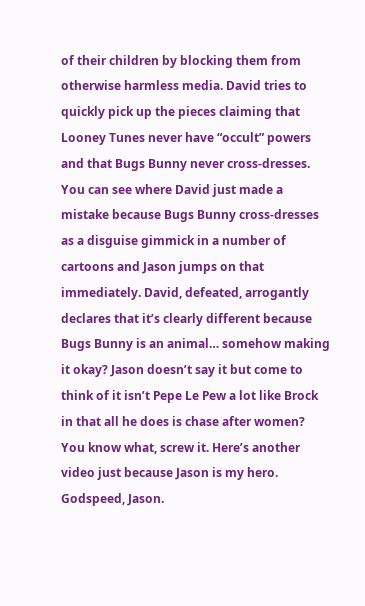of their children by blocking them from otherwise harmless media. David tries to quickly pick up the pieces claiming that Looney Tunes never have “occult” powers and that Bugs Bunny never cross-dresses. You can see where David just made a mistake because Bugs Bunny cross-dresses as a disguise gimmick in a number of cartoons and Jason jumps on that immediately. David, defeated, arrogantly declares that it’s clearly different because Bugs Bunny is an animal… somehow making it okay? Jason doesn’t say it but come to think of it isn’t Pepe Le Pew a lot like Brock in that all he does is chase after women? You know what, screw it. Here’s another video just because Jason is my hero. Godspeed, Jason.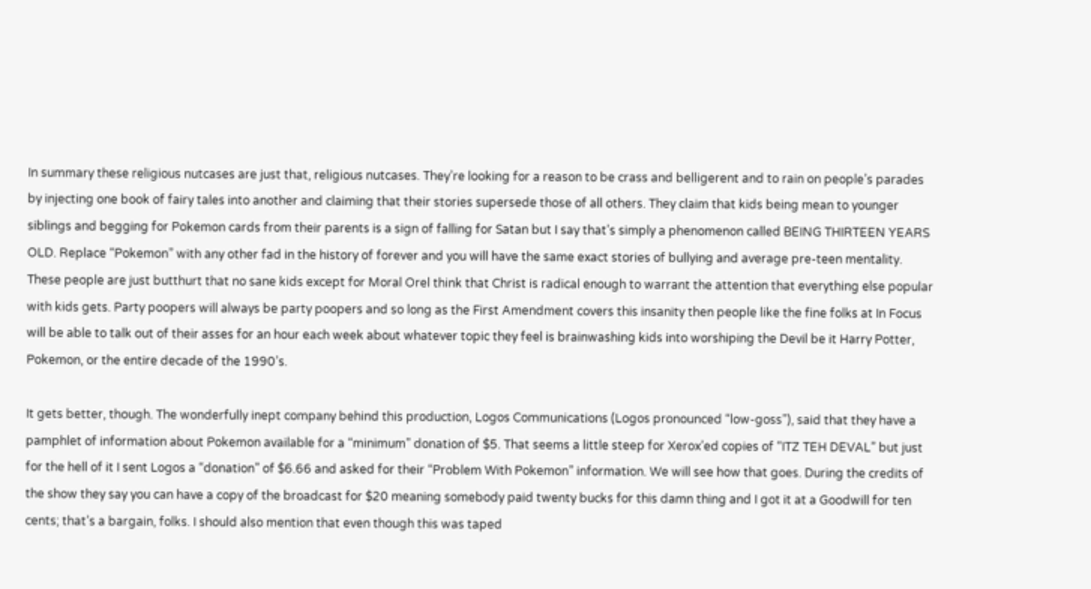In summary these religious nutcases are just that, religious nutcases. They’re looking for a reason to be crass and belligerent and to rain on people’s parades by injecting one book of fairy tales into another and claiming that their stories supersede those of all others. They claim that kids being mean to younger siblings and begging for Pokemon cards from their parents is a sign of falling for Satan but I say that’s simply a phenomenon called BEING THIRTEEN YEARS OLD. Replace “Pokemon” with any other fad in the history of forever and you will have the same exact stories of bullying and average pre-teen mentality. These people are just butthurt that no sane kids except for Moral Orel think that Christ is radical enough to warrant the attention that everything else popular with kids gets. Party poopers will always be party poopers and so long as the First Amendment covers this insanity then people like the fine folks at In Focus will be able to talk out of their asses for an hour each week about whatever topic they feel is brainwashing kids into worshiping the Devil be it Harry Potter, Pokemon, or the entire decade of the 1990’s.

It gets better, though. The wonderfully inept company behind this production, Logos Communications (Logos pronounced “low-goss”), said that they have a pamphlet of information about Pokemon available for a “minimum” donation of $5. That seems a little steep for Xerox’ed copies of “ITZ TEH DEVAL” but just for the hell of it I sent Logos a “donation” of $6.66 and asked for their “Problem With Pokemon” information. We will see how that goes. During the credits of the show they say you can have a copy of the broadcast for $20 meaning somebody paid twenty bucks for this damn thing and I got it at a Goodwill for ten cents; that’s a bargain, folks. I should also mention that even though this was taped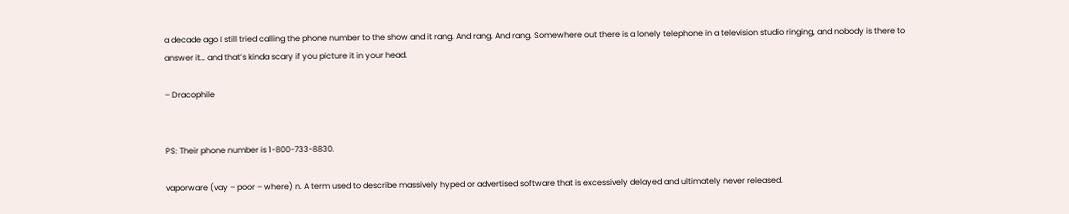a decade ago I still tried calling the phone number to the show and it rang. And rang. And rang. Somewhere out there is a lonely telephone in a television studio ringing, and nobody is there to answer it… and that’s kinda scary if you picture it in your head.

– Dracophile


PS: Their phone number is 1-800-733-8830.

vaporware (vay – poor – where) n. A term used to describe massively hyped or advertised software that is excessively delayed and ultimately never released.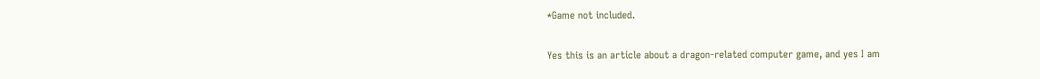*Game not included.

Yes this is an article about a dragon-related computer game, and yes I am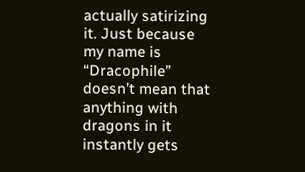actually satirizing it. Just because my name is “Dracophile” doesn’t mean that anything with dragons in it instantly gets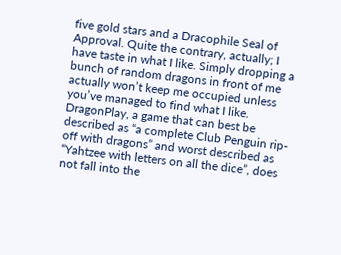five gold stars and a Dracophile Seal of Approval. Quite the contrary, actually; I have taste in what I like. Simply dropping a bunch of random dragons in front of me actually won’t keep me occupied unless you’ve managed to find what I like. DragonPlay, a game that can best be described as “a complete Club Penguin rip-off with dragons” and worst described as “Yahtzee with letters on all the dice”, does not fall into the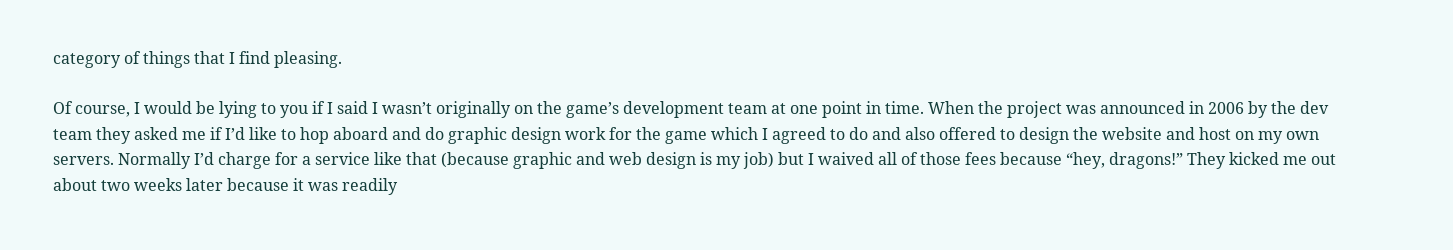category of things that I find pleasing.

Of course, I would be lying to you if I said I wasn’t originally on the game’s development team at one point in time. When the project was announced in 2006 by the dev team they asked me if I’d like to hop aboard and do graphic design work for the game which I agreed to do and also offered to design the website and host on my own servers. Normally I’d charge for a service like that (because graphic and web design is my job) but I waived all of those fees because “hey, dragons!” They kicked me out about two weeks later because it was readily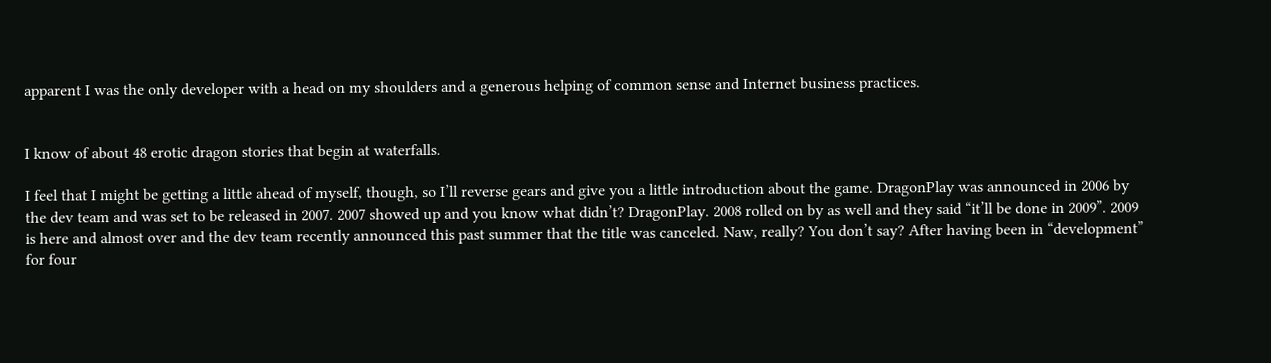apparent I was the only developer with a head on my shoulders and a generous helping of common sense and Internet business practices.


I know of about 48 erotic dragon stories that begin at waterfalls.

I feel that I might be getting a little ahead of myself, though, so I’ll reverse gears and give you a little introduction about the game. DragonPlay was announced in 2006 by the dev team and was set to be released in 2007. 2007 showed up and you know what didn’t? DragonPlay. 2008 rolled on by as well and they said “it’ll be done in 2009”. 2009 is here and almost over and the dev team recently announced this past summer that the title was canceled. Naw, really? You don’t say? After having been in “development” for four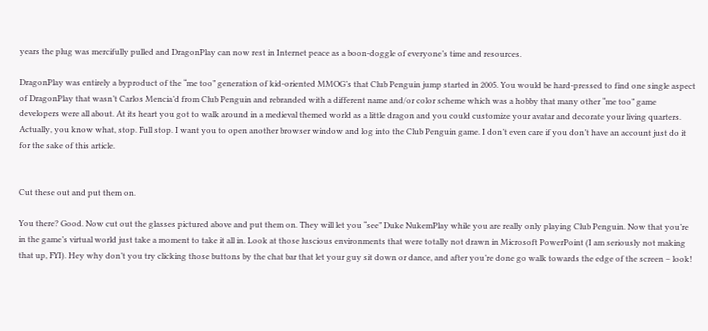years the plug was mercifully pulled and DragonPlay can now rest in Internet peace as a boon-doggle of everyone’s time and resources.

DragonPlay was entirely a byproduct of the “me too” generation of kid-oriented MMOG’s that Club Penguin jump started in 2005. You would be hard-pressed to find one single aspect of DragonPlay that wasn’t Carlos Mencia’d from Club Penguin and rebranded with a different name and/or color scheme which was a hobby that many other “me too” game developers were all about. At its heart you got to walk around in a medieval themed world as a little dragon and you could customize your avatar and decorate your living quarters. Actually, you know what, stop. Full stop. I want you to open another browser window and log into the Club Penguin game. I don’t even care if you don’t have an account just do it for the sake of this article.


Cut these out and put them on.

You there? Good. Now cut out the glasses pictured above and put them on. They will let you “see” Duke NukemPlay while you are really only playing Club Penguin. Now that you’re in the game’s virtual world just take a moment to take it all in. Look at those luscious environments that were totally not drawn in Microsoft PowerPoint (I am seriously not making that up, FYI). Hey why don’t you try clicking those buttons by the chat bar that let your guy sit down or dance, and after you’re done go walk towards the edge of the screen – look!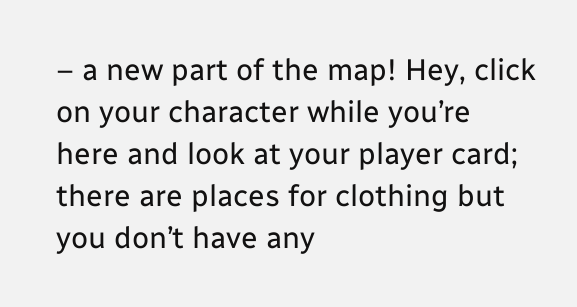– a new part of the map! Hey, click on your character while you’re here and look at your player card; there are places for clothing but you don’t have any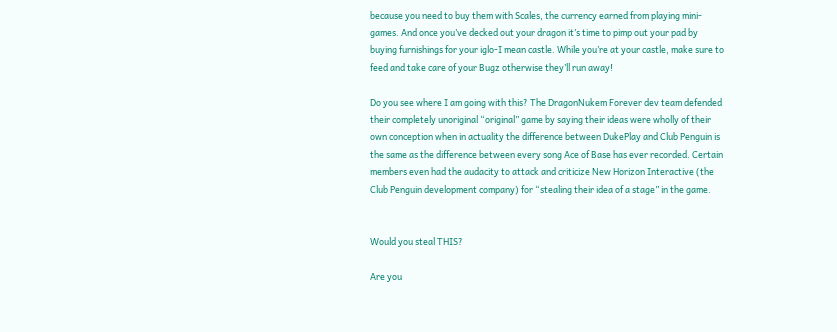because you need to buy them with Scales, the currency earned from playing mini-games. And once you’ve decked out your dragon it’s time to pimp out your pad by buying furnishings for your iglo-I mean castle. While you’re at your castle, make sure to feed and take care of your Bugz otherwise they’ll run away!

Do you see where I am going with this? The DragonNukem Forever dev team defended their completely unoriginal “original” game by saying their ideas were wholly of their own conception when in actuality the difference between DukePlay and Club Penguin is the same as the difference between every song Ace of Base has ever recorded. Certain members even had the audacity to attack and criticize New Horizon Interactive (the Club Penguin development company) for “stealing their idea of a stage” in the game.


Would you steal THIS?

Are you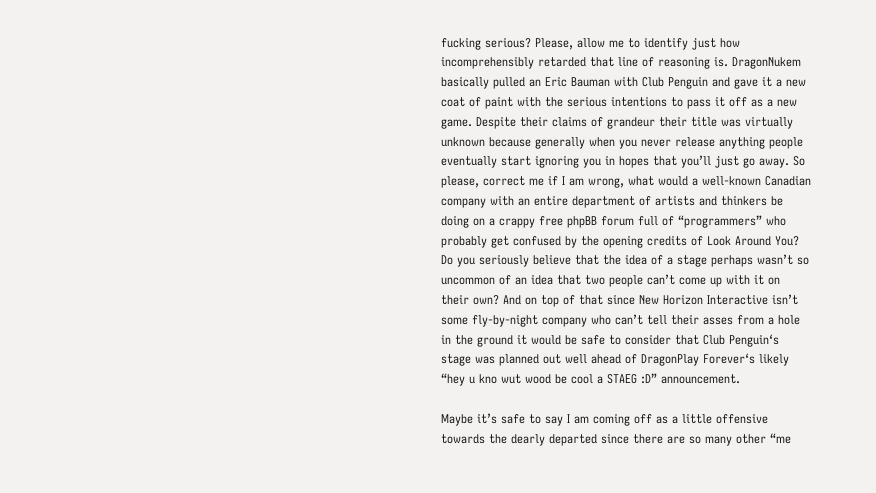fucking serious? Please, allow me to identify just how incomprehensibly retarded that line of reasoning is. DragonNukem basically pulled an Eric Bauman with Club Penguin and gave it a new coat of paint with the serious intentions to pass it off as a new game. Despite their claims of grandeur their title was virtually unknown because generally when you never release anything people eventually start ignoring you in hopes that you’ll just go away. So please, correct me if I am wrong, what would a well-known Canadian company with an entire department of artists and thinkers be doing on a crappy free phpBB forum full of “programmers” who probably get confused by the opening credits of Look Around You? Do you seriously believe that the idea of a stage perhaps wasn’t so uncommon of an idea that two people can’t come up with it on their own? And on top of that since New Horizon Interactive isn’t some fly-by-night company who can’t tell their asses from a hole in the ground it would be safe to consider that Club Penguin‘s stage was planned out well ahead of DragonPlay Forever‘s likely “hey u kno wut wood be cool a STAEG :D” announcement.

Maybe it’s safe to say I am coming off as a little offensive towards the dearly departed since there are so many other “me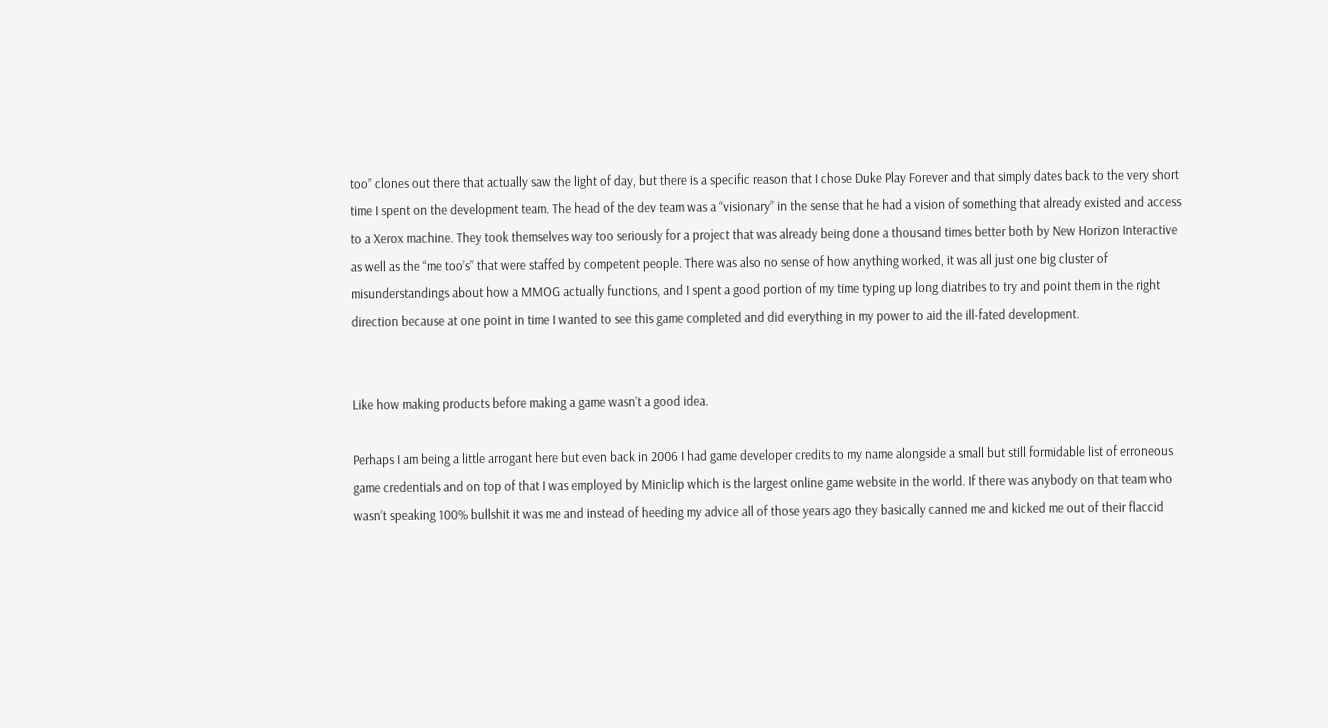too” clones out there that actually saw the light of day, but there is a specific reason that I chose Duke Play Forever and that simply dates back to the very short time I spent on the development team. The head of the dev team was a “visionary” in the sense that he had a vision of something that already existed and access to a Xerox machine. They took themselves way too seriously for a project that was already being done a thousand times better both by New Horizon Interactive as well as the “me too’s” that were staffed by competent people. There was also no sense of how anything worked, it was all just one big cluster of misunderstandings about how a MMOG actually functions, and I spent a good portion of my time typing up long diatribes to try and point them in the right direction because at one point in time I wanted to see this game completed and did everything in my power to aid the ill-fated development.


Like how making products before making a game wasn’t a good idea.

Perhaps I am being a little arrogant here but even back in 2006 I had game developer credits to my name alongside a small but still formidable list of erroneous game credentials and on top of that I was employed by Miniclip which is the largest online game website in the world. If there was anybody on that team who wasn’t speaking 100% bullshit it was me and instead of heeding my advice all of those years ago they basically canned me and kicked me out of their flaccid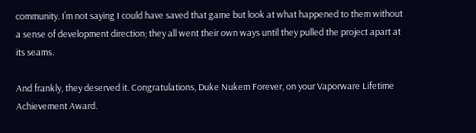community. I’m not saying I could have saved that game but look at what happened to them without a sense of development direction; they all went their own ways until they pulled the project apart at its seams.

And frankly, they deserved it. Congratulations, Duke Nukem Forever, on your Vaporware Lifetime Achievement Award.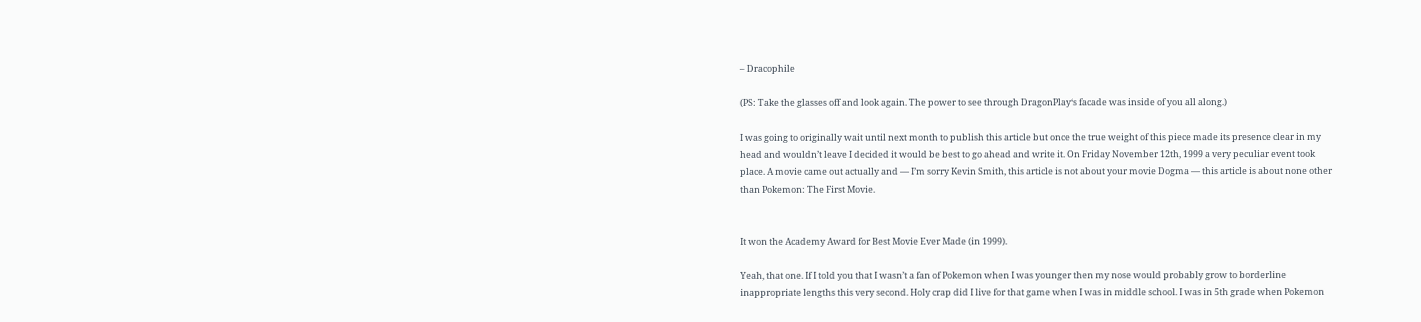– Dracophile

(PS: Take the glasses off and look again. The power to see through DragonPlay‘s facade was inside of you all along.)

I was going to originally wait until next month to publish this article but once the true weight of this piece made its presence clear in my head and wouldn’t leave I decided it would be best to go ahead and write it. On Friday November 12th, 1999 a very peculiar event took place. A movie came out actually and — I’m sorry Kevin Smith, this article is not about your movie Dogma — this article is about none other than Pokemon: The First Movie.


It won the Academy Award for Best Movie Ever Made (in 1999).

Yeah, that one. If I told you that I wasn’t a fan of Pokemon when I was younger then my nose would probably grow to borderline inappropriate lengths this very second. Holy crap did I live for that game when I was in middle school. I was in 5th grade when Pokemon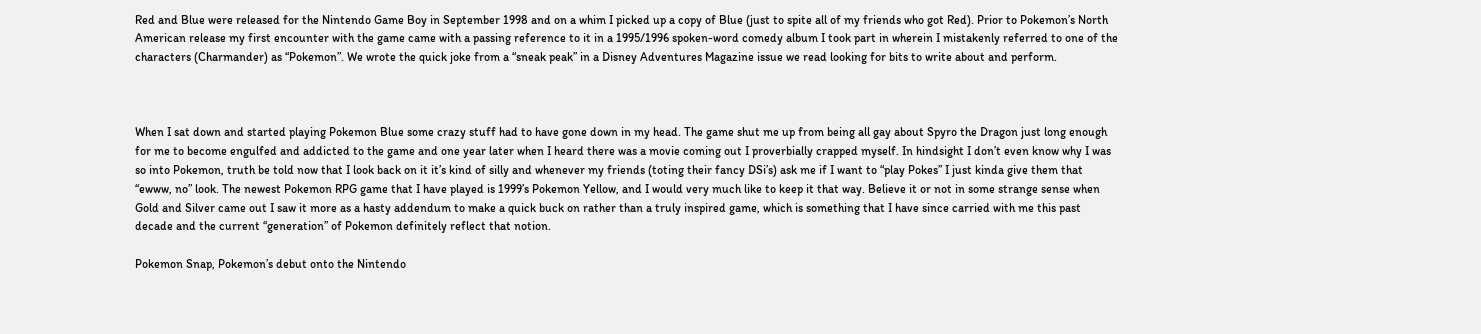Red and Blue were released for the Nintendo Game Boy in September 1998 and on a whim I picked up a copy of Blue (just to spite all of my friends who got Red). Prior to Pokemon’s North American release my first encounter with the game came with a passing reference to it in a 1995/1996 spoken-word comedy album I took part in wherein I mistakenly referred to one of the characters (Charmander) as “Pokemon”. We wrote the quick joke from a “sneak peak” in a Disney Adventures Magazine issue we read looking for bits to write about and perform.



When I sat down and started playing Pokemon Blue some crazy stuff had to have gone down in my head. The game shut me up from being all gay about Spyro the Dragon just long enough for me to become engulfed and addicted to the game and one year later when I heard there was a movie coming out I proverbially crapped myself. In hindsight I don’t even know why I was so into Pokemon, truth be told now that I look back on it it’s kind of silly and whenever my friends (toting their fancy DSi’s) ask me if I want to “play Pokes” I just kinda give them that “ewww, no” look. The newest Pokemon RPG game that I have played is 1999’s Pokemon Yellow, and I would very much like to keep it that way. Believe it or not in some strange sense when Gold and Silver came out I saw it more as a hasty addendum to make a quick buck on rather than a truly inspired game, which is something that I have since carried with me this past decade and the current “generation” of Pokemon definitely reflect that notion.

Pokemon Snap, Pokemon’s debut onto the Nintendo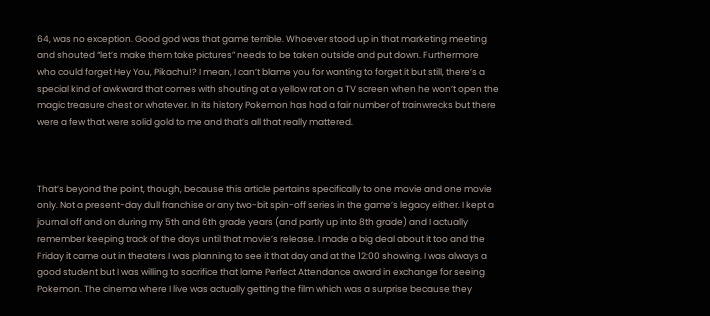64, was no exception. Good god was that game terrible. Whoever stood up in that marketing meeting and shouted “let’s make them take pictures” needs to be taken outside and put down. Furthermore who could forget Hey You, Pikachu!? I mean, I can’t blame you for wanting to forget it but still, there’s a special kind of awkward that comes with shouting at a yellow rat on a TV screen when he won’t open the magic treasure chest or whatever. In its history Pokemon has had a fair number of trainwrecks but there were a few that were solid gold to me and that’s all that really mattered.



That’s beyond the point, though, because this article pertains specifically to one movie and one movie only. Not a present-day dull franchise or any two-bit spin-off series in the game’s legacy either. I kept a journal off and on during my 5th and 6th grade years (and partly up into 8th grade) and I actually remember keeping track of the days until that movie’s release. I made a big deal about it too and the Friday it came out in theaters I was planning to see it that day and at the 12:00 showing. I was always a good student but I was willing to sacrifice that lame Perfect Attendance award in exchange for seeing Pokemon. The cinema where I live was actually getting the film which was a surprise because they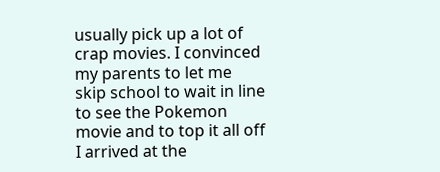usually pick up a lot of crap movies. I convinced my parents to let me skip school to wait in line to see the Pokemon movie and to top it all off I arrived at the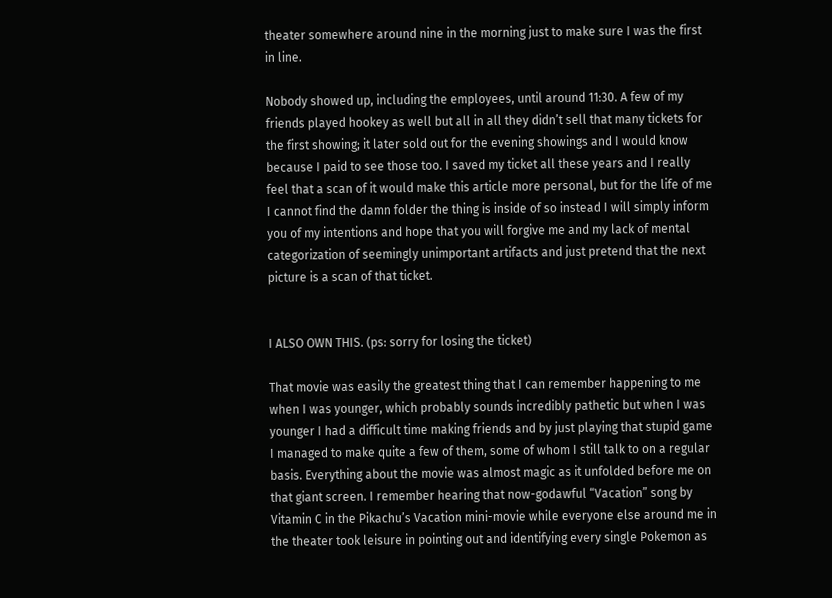theater somewhere around nine in the morning just to make sure I was the first in line.

Nobody showed up, including the employees, until around 11:30. A few of my friends played hookey as well but all in all they didn’t sell that many tickets for the first showing; it later sold out for the evening showings and I would know because I paid to see those too. I saved my ticket all these years and I really feel that a scan of it would make this article more personal, but for the life of me I cannot find the damn folder the thing is inside of so instead I will simply inform you of my intentions and hope that you will forgive me and my lack of mental categorization of seemingly unimportant artifacts and just pretend that the next picture is a scan of that ticket.


I ALSO OWN THIS. (ps: sorry for losing the ticket)

That movie was easily the greatest thing that I can remember happening to me when I was younger, which probably sounds incredibly pathetic but when I was younger I had a difficult time making friends and by just playing that stupid game I managed to make quite a few of them, some of whom I still talk to on a regular basis. Everything about the movie was almost magic as it unfolded before me on that giant screen. I remember hearing that now-godawful “Vacation” song by Vitamin C in the Pikachu’s Vacation mini-movie while everyone else around me in the theater took leisure in pointing out and identifying every single Pokemon as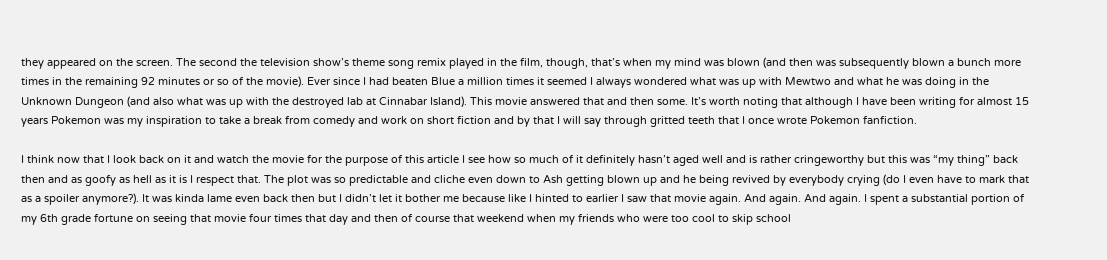they appeared on the screen. The second the television show’s theme song remix played in the film, though, that’s when my mind was blown (and then was subsequently blown a bunch more times in the remaining 92 minutes or so of the movie). Ever since I had beaten Blue a million times it seemed I always wondered what was up with Mewtwo and what he was doing in the Unknown Dungeon (and also what was up with the destroyed lab at Cinnabar Island). This movie answered that and then some. It’s worth noting that although I have been writing for almost 15 years Pokemon was my inspiration to take a break from comedy and work on short fiction and by that I will say through gritted teeth that I once wrote Pokemon fanfiction.

I think now that I look back on it and watch the movie for the purpose of this article I see how so much of it definitely hasn’t aged well and is rather cringeworthy but this was “my thing” back then and as goofy as hell as it is I respect that. The plot was so predictable and cliche even down to Ash getting blown up and he being revived by everybody crying (do I even have to mark that as a spoiler anymore?). It was kinda lame even back then but I didn’t let it bother me because like I hinted to earlier I saw that movie again. And again. And again. I spent a substantial portion of my 6th grade fortune on seeing that movie four times that day and then of course that weekend when my friends who were too cool to skip school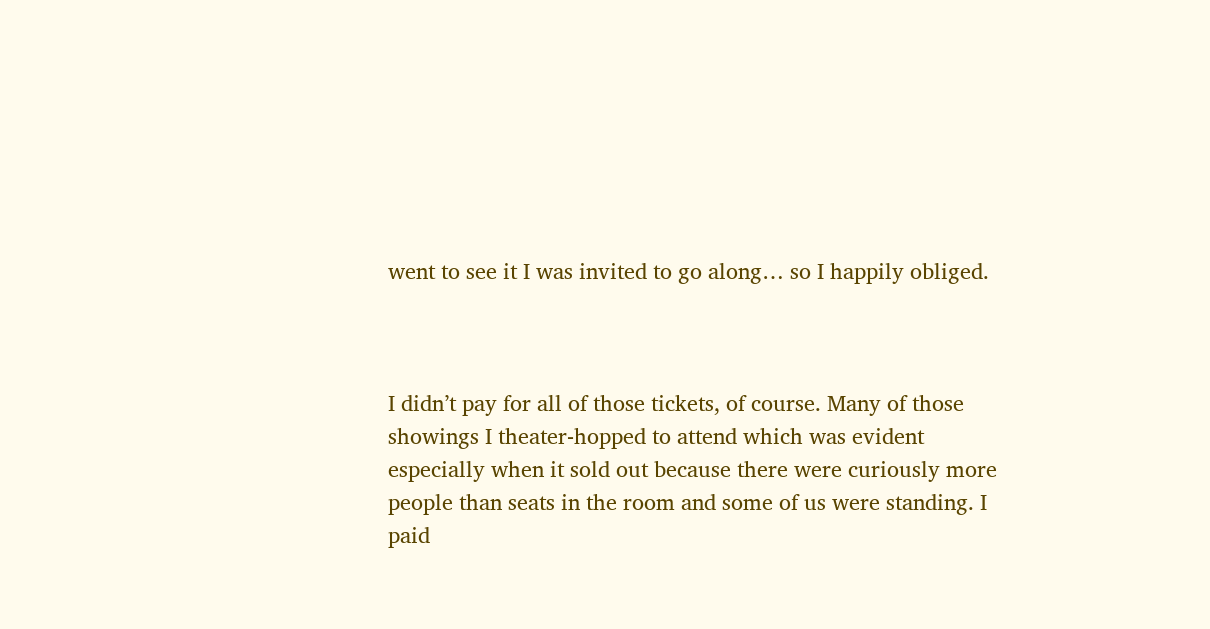went to see it I was invited to go along… so I happily obliged.



I didn’t pay for all of those tickets, of course. Many of those showings I theater-hopped to attend which was evident especially when it sold out because there were curiously more people than seats in the room and some of us were standing. I paid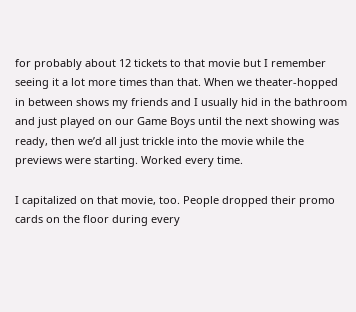for probably about 12 tickets to that movie but I remember seeing it a lot more times than that. When we theater-hopped in between shows my friends and I usually hid in the bathroom and just played on our Game Boys until the next showing was ready, then we’d all just trickle into the movie while the previews were starting. Worked every time.

I capitalized on that movie, too. People dropped their promo cards on the floor during every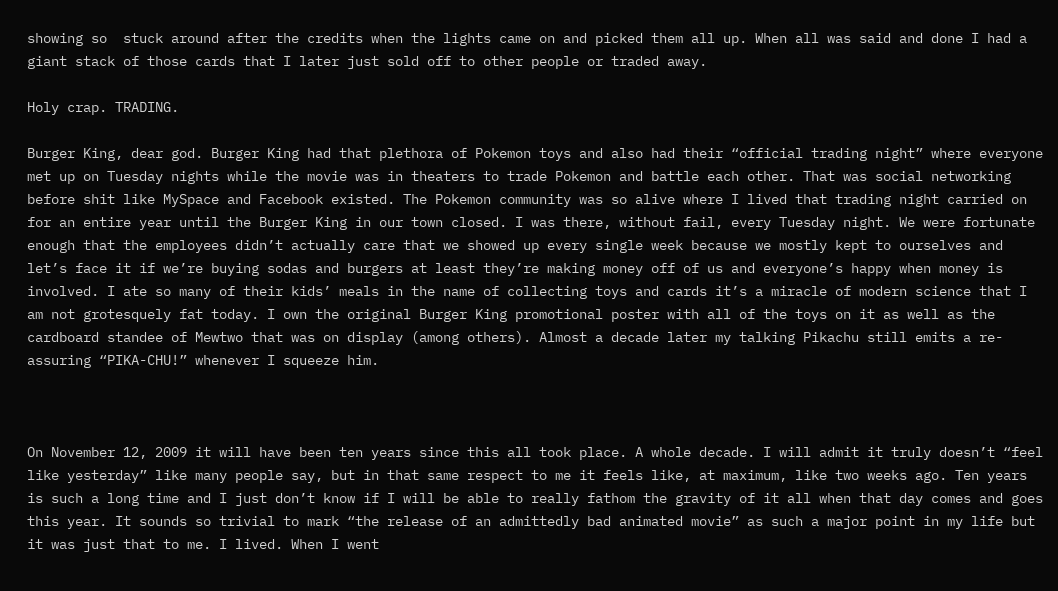showing so  stuck around after the credits when the lights came on and picked them all up. When all was said and done I had a giant stack of those cards that I later just sold off to other people or traded away.

Holy crap. TRADING.

Burger King, dear god. Burger King had that plethora of Pokemon toys and also had their “official trading night” where everyone met up on Tuesday nights while the movie was in theaters to trade Pokemon and battle each other. That was social networking before shit like MySpace and Facebook existed. The Pokemon community was so alive where I lived that trading night carried on for an entire year until the Burger King in our town closed. I was there, without fail, every Tuesday night. We were fortunate enough that the employees didn’t actually care that we showed up every single week because we mostly kept to ourselves and let’s face it if we’re buying sodas and burgers at least they’re making money off of us and everyone’s happy when money is involved. I ate so many of their kids’ meals in the name of collecting toys and cards it’s a miracle of modern science that I am not grotesquely fat today. I own the original Burger King promotional poster with all of the toys on it as well as the cardboard standee of Mewtwo that was on display (among others). Almost a decade later my talking Pikachu still emits a re-assuring “PIKA-CHU!” whenever I squeeze him.



On November 12, 2009 it will have been ten years since this all took place. A whole decade. I will admit it truly doesn’t “feel like yesterday” like many people say, but in that same respect to me it feels like, at maximum, like two weeks ago. Ten years is such a long time and I just don’t know if I will be able to really fathom the gravity of it all when that day comes and goes this year. It sounds so trivial to mark “the release of an admittedly bad animated movie” as such a major point in my life but it was just that to me. I lived. When I went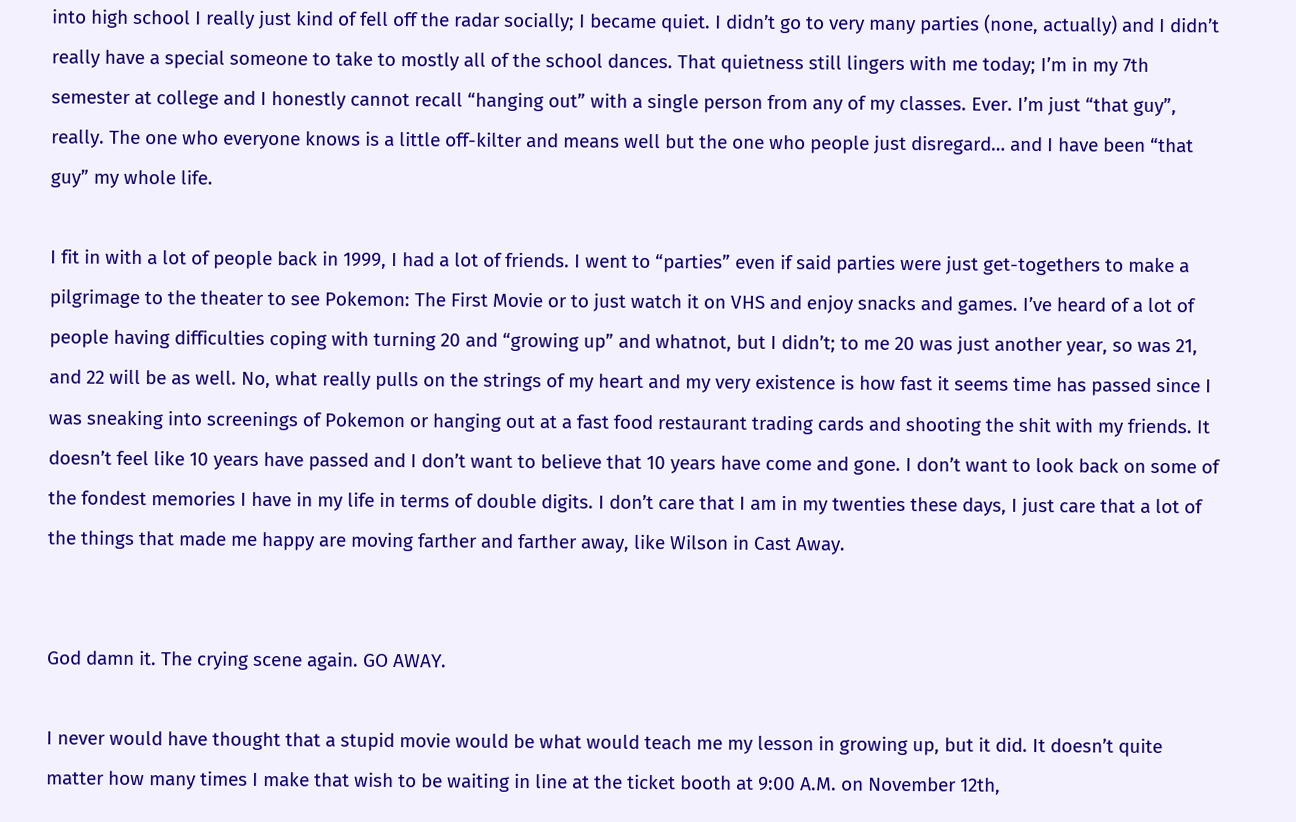into high school I really just kind of fell off the radar socially; I became quiet. I didn’t go to very many parties (none, actually) and I didn’t really have a special someone to take to mostly all of the school dances. That quietness still lingers with me today; I’m in my 7th semester at college and I honestly cannot recall “hanging out” with a single person from any of my classes. Ever. I’m just “that guy”, really. The one who everyone knows is a little off-kilter and means well but the one who people just disregard… and I have been “that guy” my whole life.

I fit in with a lot of people back in 1999, I had a lot of friends. I went to “parties” even if said parties were just get-togethers to make a pilgrimage to the theater to see Pokemon: The First Movie or to just watch it on VHS and enjoy snacks and games. I’ve heard of a lot of people having difficulties coping with turning 20 and “growing up” and whatnot, but I didn’t; to me 20 was just another year, so was 21, and 22 will be as well. No, what really pulls on the strings of my heart and my very existence is how fast it seems time has passed since I was sneaking into screenings of Pokemon or hanging out at a fast food restaurant trading cards and shooting the shit with my friends. It doesn’t feel like 10 years have passed and I don’t want to believe that 10 years have come and gone. I don’t want to look back on some of the fondest memories I have in my life in terms of double digits. I don’t care that I am in my twenties these days, I just care that a lot of the things that made me happy are moving farther and farther away, like Wilson in Cast Away.


God damn it. The crying scene again. GO AWAY.

I never would have thought that a stupid movie would be what would teach me my lesson in growing up, but it did. It doesn’t quite matter how many times I make that wish to be waiting in line at the ticket booth at 9:00 A.M. on November 12th,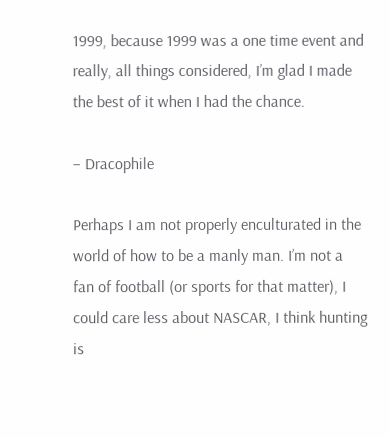1999, because 1999 was a one time event and really, all things considered, I’m glad I made the best of it when I had the chance.

– Dracophile

Perhaps I am not properly enculturated in the world of how to be a manly man. I’m not a fan of football (or sports for that matter), I could care less about NASCAR, I think hunting is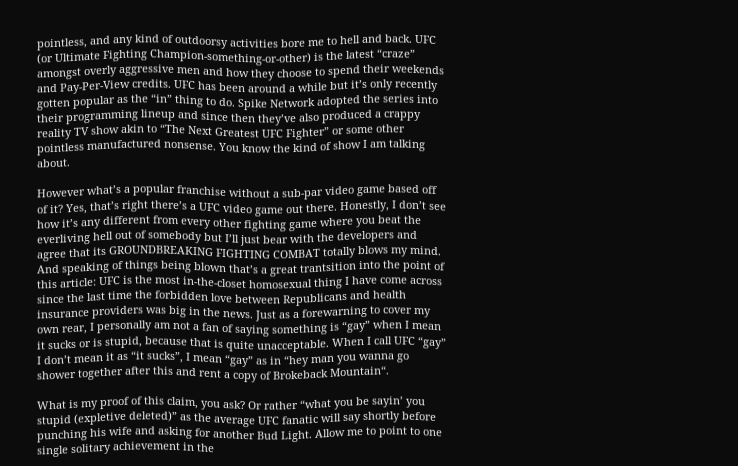pointless, and any kind of outdoorsy activities bore me to hell and back. UFC (or Ultimate Fighting Champion-something-or-other) is the latest “craze” amongst overly aggressive men and how they choose to spend their weekends and Pay-Per-View credits. UFC has been around a while but it’s only recently gotten popular as the “in” thing to do. Spike Network adopted the series into their programming lineup and since then they’ve also produced a crappy reality TV show akin to “The Next Greatest UFC Fighter” or some other pointless manufactured nonsense. You know the kind of show I am talking about.

However what’s a popular franchise without a sub-par video game based off of it? Yes, that’s right there’s a UFC video game out there. Honestly, I don’t see how it’s any different from every other fighting game where you beat the everliving hell out of somebody but I’ll just bear with the developers and agree that its GROUNDBREAKING FIGHTING COMBAT totally blows my mind. And speaking of things being blown that’s a great trantsition into the point of this article: UFC is the most in-the-closet homosexual thing I have come across since the last time the forbidden love between Republicans and health insurance providers was big in the news. Just as a forewarning to cover my own rear, I personally am not a fan of saying something is “gay” when I mean it sucks or is stupid, because that is quite unacceptable. When I call UFC “gay” I don’t mean it as “it sucks”, I mean “gay” as in “hey man you wanna go shower together after this and rent a copy of Brokeback Mountain“.

What is my proof of this claim, you ask? Or rather “what you be sayin’ you stupid (expletive deleted)” as the average UFC fanatic will say shortly before punching his wife and asking for another Bud Light. Allow me to point to one single solitary achievement in the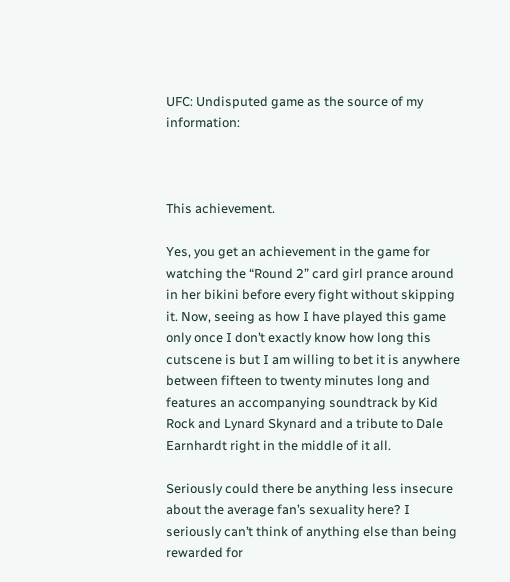UFC: Undisputed game as the source of my information:



This achievement.

Yes, you get an achievement in the game for watching the “Round 2” card girl prance around in her bikini before every fight without skipping it. Now, seeing as how I have played this game only once I don’t exactly know how long this cutscene is but I am willing to bet it is anywhere between fifteen to twenty minutes long and features an accompanying soundtrack by Kid Rock and Lynard Skynard and a tribute to Dale Earnhardt right in the middle of it all.

Seriously could there be anything less insecure about the average fan’s sexuality here? I seriously can’t think of anything else than being rewarded for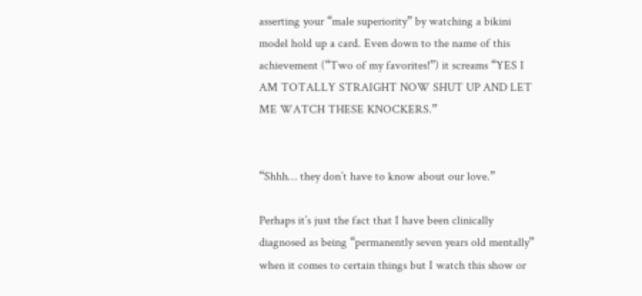asserting your “male superiority” by watching a bikini model hold up a card. Even down to the name of this achievement (“Two of my favorites!”) it screams “YES I AM TOTALLY STRAIGHT NOW SHUT UP AND LET ME WATCH THESE KNOCKERS.”


“Shhh… they don’t have to know about our love.”

Perhaps it’s just the fact that I have been clinically diagnosed as being “permanently seven years old mentally” when it comes to certain things but I watch this show or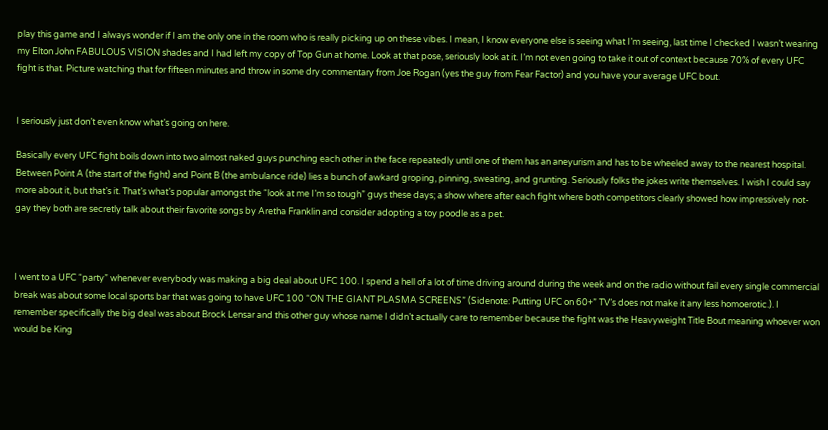play this game and I always wonder if I am the only one in the room who is really picking up on these vibes. I mean, I know everyone else is seeing what I’m seeing, last time I checked I wasn’t wearing my Elton John FABULOUS VISION shades and I had left my copy of Top Gun at home. Look at that pose, seriously look at it. I’m not even going to take it out of context because 70% of every UFC fight is that. Picture watching that for fifteen minutes and throw in some dry commentary from Joe Rogan (yes the guy from Fear Factor) and you have your average UFC bout.


I seriously just don’t even know what’s going on here.

Basically every UFC fight boils down into two almost naked guys punching each other in the face repeatedly until one of them has an aneyurism and has to be wheeled away to the nearest hospital. Between Point A (the start of the fight) and Point B (the ambulance ride) lies a bunch of awkard groping, pinning, sweating, and grunting. Seriously folks the jokes write themselves. I wish I could say more about it, but that’s it. That’s what’s popular amongst the “look at me I’m so tough” guys these days; a show where after each fight where both competitors clearly showed how impressively not-gay they both are secretly talk about their favorite songs by Aretha Franklin and consider adopting a toy poodle as a pet.



I went to a UFC “party” whenever everybody was making a big deal about UFC 100. I spend a hell of a lot of time driving around during the week and on the radio without fail every single commercial break was about some local sports bar that was going to have UFC 100 “ON THE GIANT PLASMA SCREENS” (Sidenote: Putting UFC on 60+” TV’s does not make it any less homoerotic.). I remember specifically the big deal was about Brock Lensar and this other guy whose name I didn’t actually care to remember because the fight was the Heavyweight Title Bout meaning whoever won would be King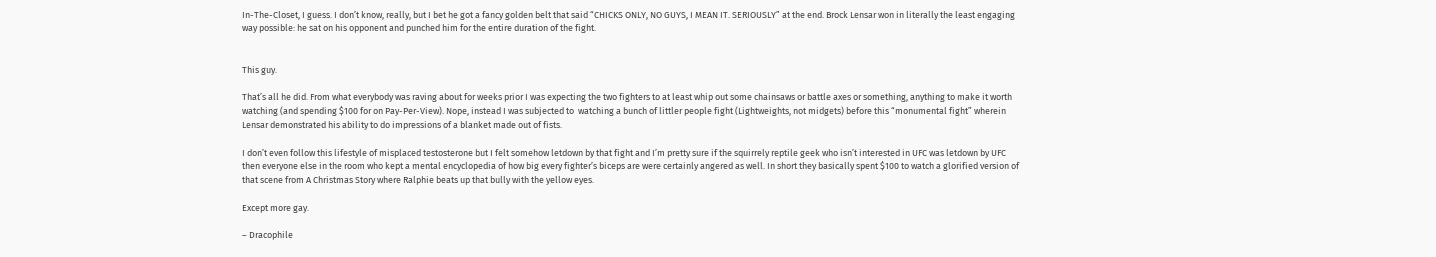In-The-Closet, I guess. I don’t know, really, but I bet he got a fancy golden belt that said “CHICKS ONLY, NO GUYS, I MEAN IT. SERIOUSLY” at the end. Brock Lensar won in literally the least engaging way possible: he sat on his opponent and punched him for the entire duration of the fight.


This guy.

That’s all he did. From what everybody was raving about for weeks prior I was expecting the two fighters to at least whip out some chainsaws or battle axes or something, anything to make it worth watching (and spending $100 for on Pay-Per-View). Nope, instead I was subjected to  watching a bunch of littler people fight (Lightweights, not midgets) before this “monumental fight” wherein Lensar demonstrated his ability to do impressions of a blanket made out of fists.

I don’t even follow this lifestyle of misplaced testosterone but I felt somehow letdown by that fight and I’m pretty sure if the squirrely reptile geek who isn’t interested in UFC was letdown by UFC then everyone else in the room who kept a mental encyclopedia of how big every fighter’s biceps are were certainly angered as well. In short they basically spent $100 to watch a glorified version of that scene from A Christmas Story where Ralphie beats up that bully with the yellow eyes.

Except more gay.

– Dracophile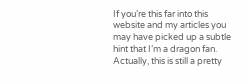If you’re this far into this website and my articles you may have picked up a subtle hint that I’m a dragon fan. Actually, this is still a pretty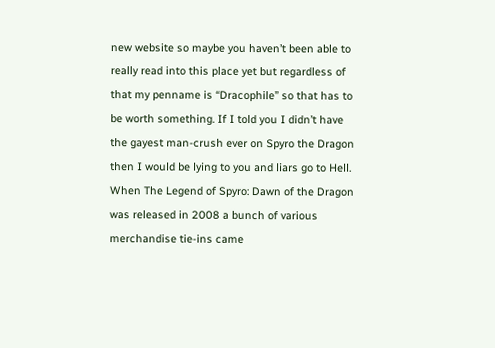new website so maybe you haven’t been able to really read into this place yet but regardless of that my penname is “Dracophile” so that has to be worth something. If I told you I didn’t have the gayest man-crush ever on Spyro the Dragon then I would be lying to you and liars go to Hell. When The Legend of Spyro: Dawn of the Dragon was released in 2008 a bunch of various merchandise tie-ins came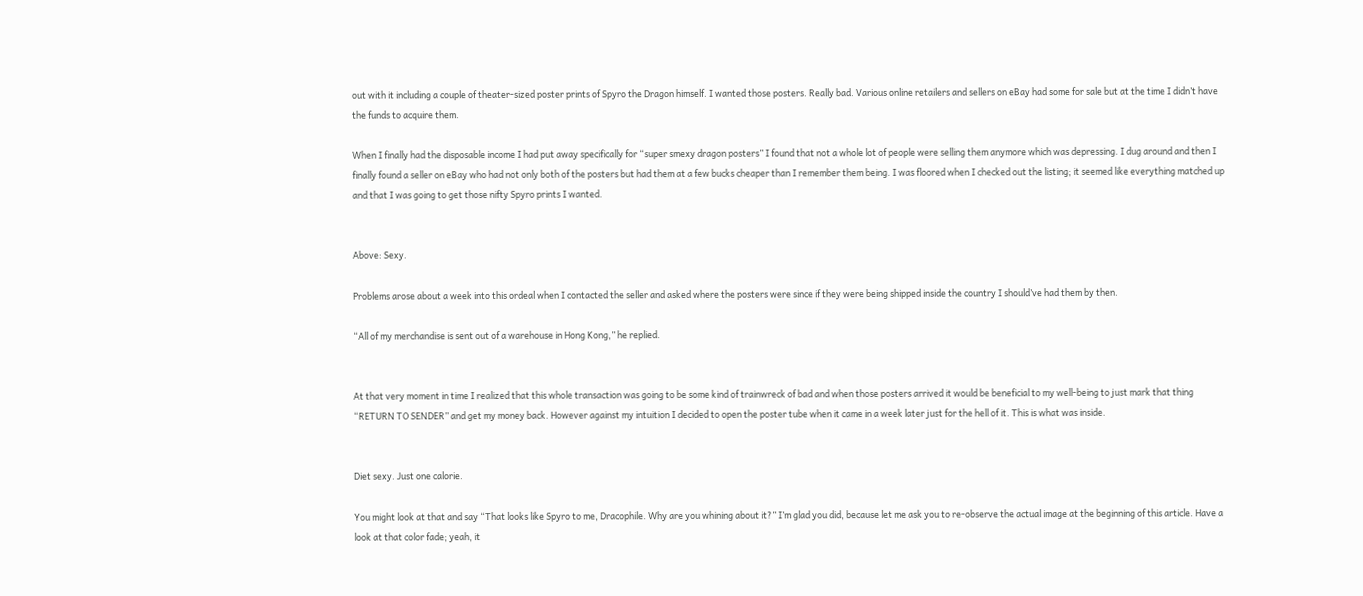out with it including a couple of theater-sized poster prints of Spyro the Dragon himself. I wanted those posters. Really bad. Various online retailers and sellers on eBay had some for sale but at the time I didn’t have the funds to acquire them.

When I finally had the disposable income I had put away specifically for “super smexy dragon posters” I found that not a whole lot of people were selling them anymore which was depressing. I dug around and then I finally found a seller on eBay who had not only both of the posters but had them at a few bucks cheaper than I remember them being. I was floored when I checked out the listing; it seemed like everything matched up and that I was going to get those nifty Spyro prints I wanted.


Above: Sexy.

Problems arose about a week into this ordeal when I contacted the seller and asked where the posters were since if they were being shipped inside the country I should’ve had them by then.

“All of my merchandise is sent out of a warehouse in Hong Kong,” he replied.


At that very moment in time I realized that this whole transaction was going to be some kind of trainwreck of bad and when those posters arrived it would be beneficial to my well-being to just mark that thing “RETURN TO SENDER” and get my money back. However against my intuition I decided to open the poster tube when it came in a week later just for the hell of it. This is what was inside.


Diet sexy. Just one calorie.

You might look at that and say “That looks like Spyro to me, Dracophile. Why are you whining about it?” I’m glad you did, because let me ask you to re-observe the actual image at the beginning of this article. Have a look at that color fade; yeah, it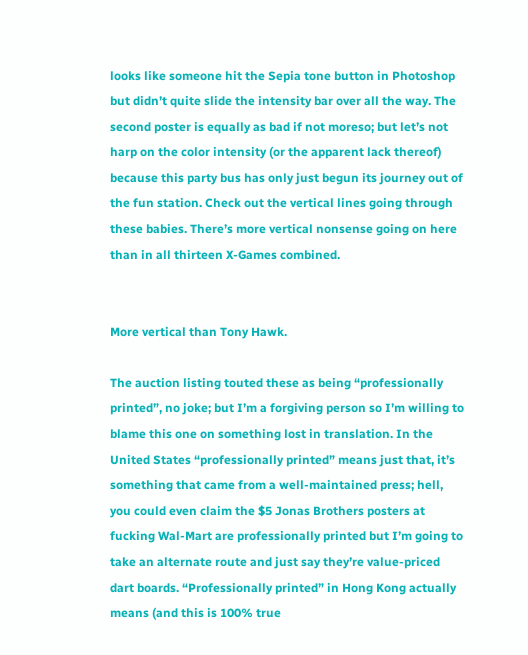looks like someone hit the Sepia tone button in Photoshop but didn’t quite slide the intensity bar over all the way. The second poster is equally as bad if not moreso; but let’s not harp on the color intensity (or the apparent lack thereof) because this party bus has only just begun its journey out of the fun station. Check out the vertical lines going through these babies. There’s more vertical nonsense going on here than in all thirteen X-Games combined.


More vertical than Tony Hawk.

The auction listing touted these as being “professionally printed”, no joke; but I’m a forgiving person so I’m willing to blame this one on something lost in translation. In the United States “professionally printed” means just that, it’s something that came from a well-maintained press; hell, you could even claim the $5 Jonas Brothers posters at fucking Wal-Mart are professionally printed but I’m going to take an alternate route and just say they’re value-priced dart boards. “Professionally printed” in Hong Kong actually means (and this is 100% true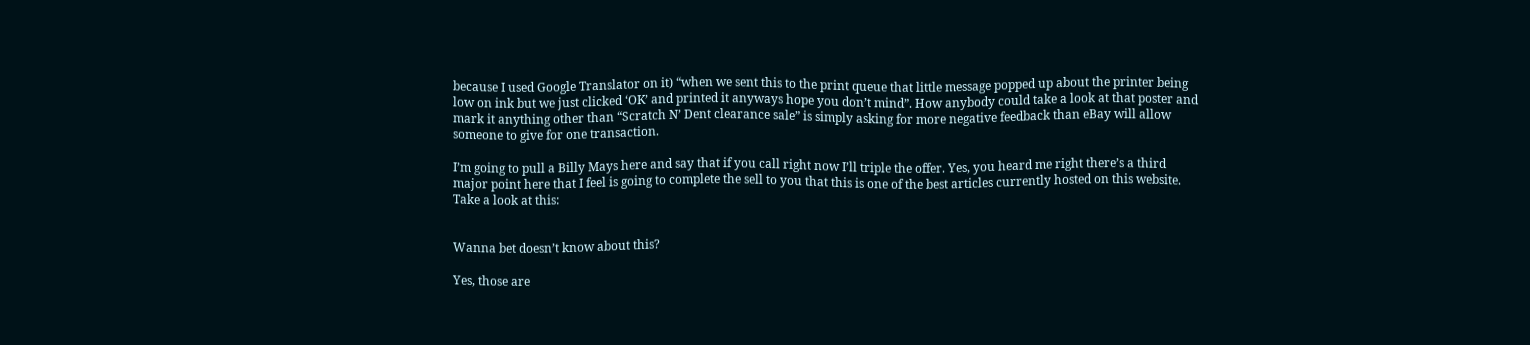because I used Google Translator on it) “when we sent this to the print queue that little message popped up about the printer being low on ink but we just clicked ‘OK’ and printed it anyways hope you don’t mind”. How anybody could take a look at that poster and mark it anything other than “Scratch N’ Dent clearance sale” is simply asking for more negative feedback than eBay will allow someone to give for one transaction.

I’m going to pull a Billy Mays here and say that if you call right now I’ll triple the offer. Yes, you heard me right there’s a third major point here that I feel is going to complete the sell to you that this is one of the best articles currently hosted on this website. Take a look at this:


Wanna bet doesn’t know about this?

Yes, those are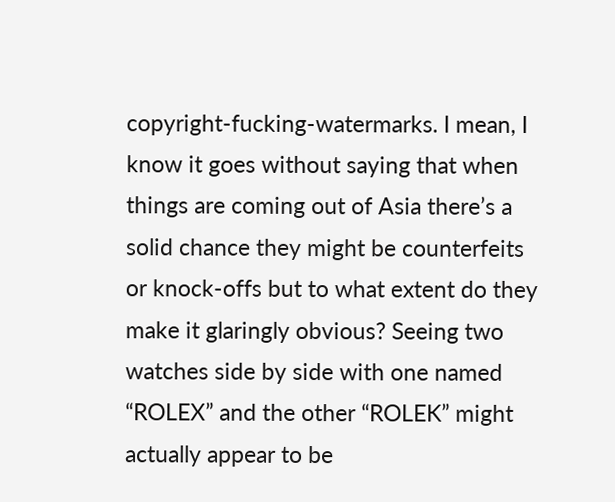copyright-fucking-watermarks. I mean, I know it goes without saying that when things are coming out of Asia there’s a solid chance they might be counterfeits or knock-offs but to what extent do they make it glaringly obvious? Seeing two watches side by side with one named “ROLEX” and the other “ROLEK” might actually appear to be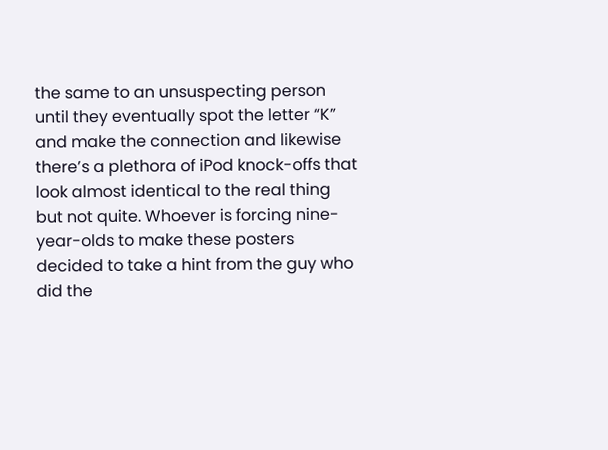the same to an unsuspecting person until they eventually spot the letter “K” and make the connection and likewise there’s a plethora of iPod knock-offs that look almost identical to the real thing but not quite. Whoever is forcing nine-year-olds to make these posters decided to take a hint from the guy who did the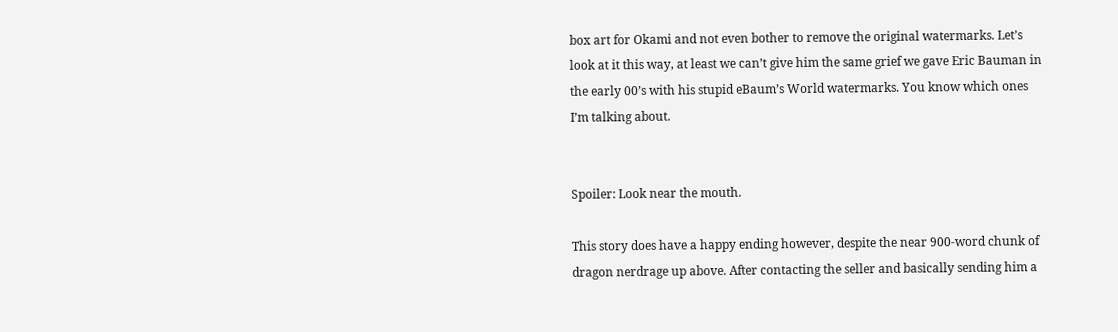box art for Okami and not even bother to remove the original watermarks. Let’s look at it this way, at least we can’t give him the same grief we gave Eric Bauman in the early 00’s with his stupid eBaum’s World watermarks. You know which ones I’m talking about.


Spoiler: Look near the mouth.

This story does have a happy ending however, despite the near 900-word chunk of dragon nerdrage up above. After contacting the seller and basically sending him a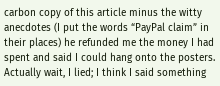carbon copy of this article minus the witty anecdotes (I put the words “PayPal claim” in their places) he refunded me the money I had spent and said I could hang onto the posters. Actually wait, I lied; I think I said something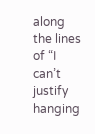along the lines of “I can’t justify hanging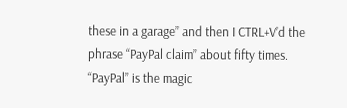these in a garage” and then I CTRL+V’d the phrase “PayPal claim” about fifty times. “PayPal” is the magic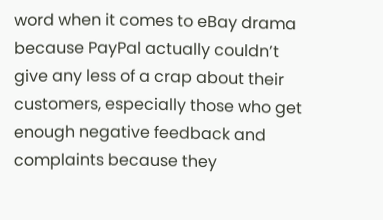word when it comes to eBay drama because PayPal actually couldn’t give any less of a crap about their customers, especially those who get enough negative feedback and complaints because they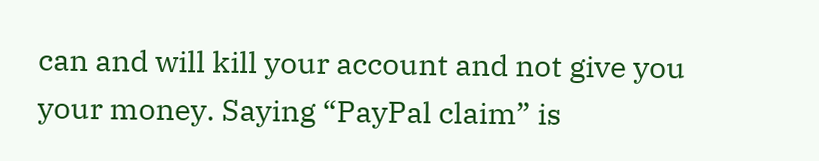can and will kill your account and not give you your money. Saying “PayPal claim” is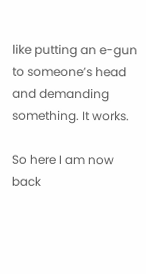like putting an e-gun to someone’s head and demanding something. It works.

So here I am now back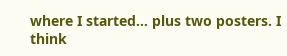where I started… plus two posters. I think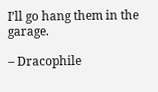I’ll go hang them in the garage.

– Dracophile